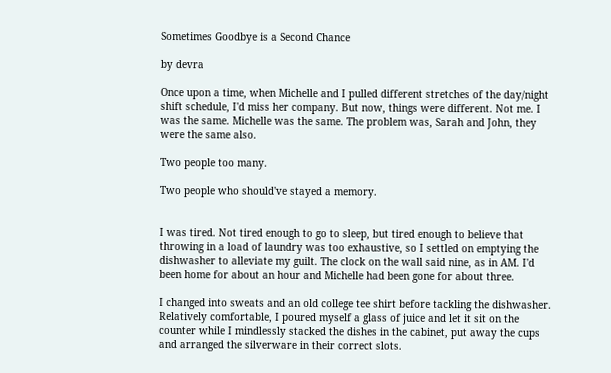Sometimes Goodbye is a Second Chance

by devra

Once upon a time, when Michelle and I pulled different stretches of the day/night shift schedule, I'd miss her company. But now, things were different. Not me. I was the same. Michelle was the same. The problem was, Sarah and John, they were the same also.

Two people too many.

Two people who should've stayed a memory.


I was tired. Not tired enough to go to sleep, but tired enough to believe that throwing in a load of laundry was too exhaustive, so I settled on emptying the dishwasher to alleviate my guilt. The clock on the wall said nine, as in AM. I'd been home for about an hour and Michelle had been gone for about three.

I changed into sweats and an old college tee shirt before tackling the dishwasher. Relatively comfortable, I poured myself a glass of juice and let it sit on the counter while I mindlessly stacked the dishes in the cabinet, put away the cups and arranged the silverware in their correct slots.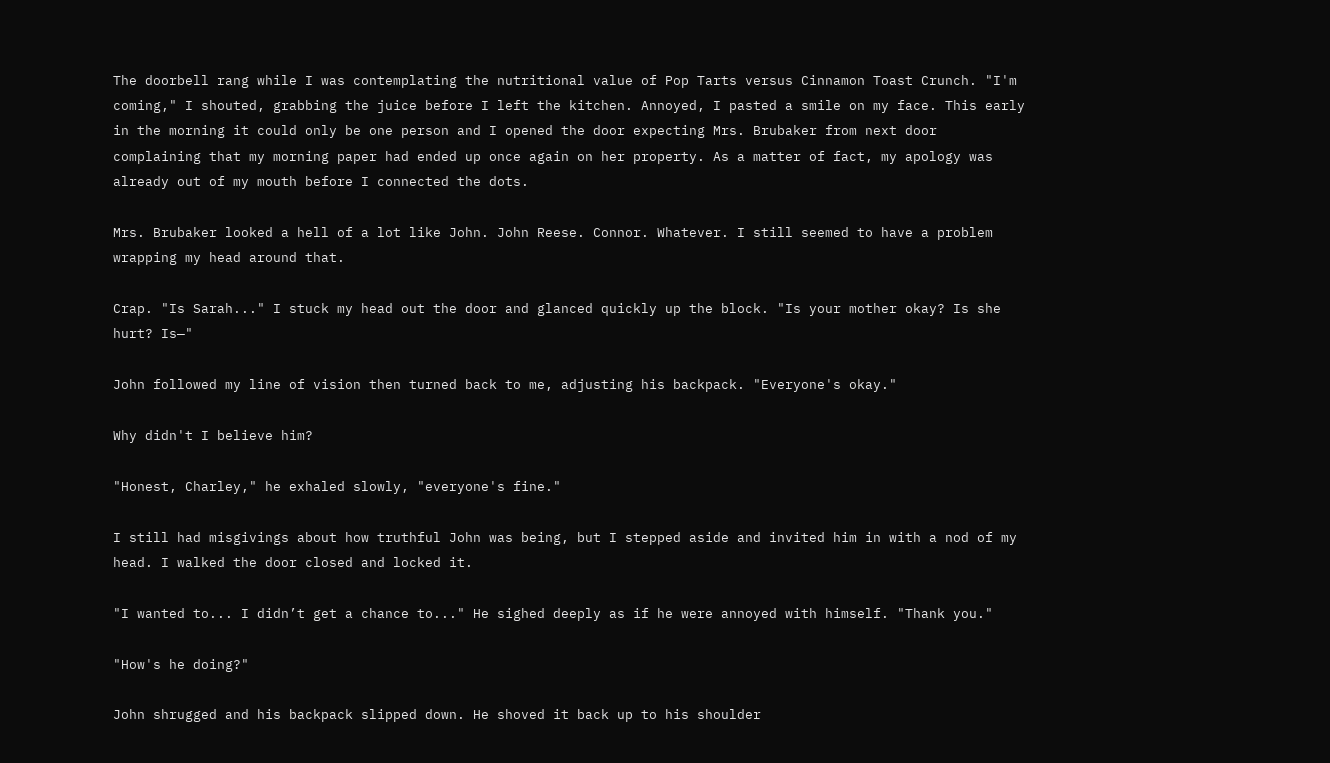The doorbell rang while I was contemplating the nutritional value of Pop Tarts versus Cinnamon Toast Crunch. "I'm coming," I shouted, grabbing the juice before I left the kitchen. Annoyed, I pasted a smile on my face. This early in the morning it could only be one person and I opened the door expecting Mrs. Brubaker from next door complaining that my morning paper had ended up once again on her property. As a matter of fact, my apology was already out of my mouth before I connected the dots.

Mrs. Brubaker looked a hell of a lot like John. John Reese. Connor. Whatever. I still seemed to have a problem wrapping my head around that.

Crap. "Is Sarah..." I stuck my head out the door and glanced quickly up the block. "Is your mother okay? Is she hurt? Is—"

John followed my line of vision then turned back to me, adjusting his backpack. "Everyone's okay."

Why didn't I believe him?

"Honest, Charley," he exhaled slowly, "everyone's fine."

I still had misgivings about how truthful John was being, but I stepped aside and invited him in with a nod of my head. I walked the door closed and locked it.

"I wanted to... I didn’t get a chance to..." He sighed deeply as if he were annoyed with himself. "Thank you."

"How's he doing?"

John shrugged and his backpack slipped down. He shoved it back up to his shoulder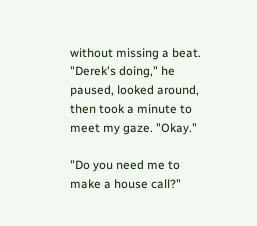without missing a beat. "Derek's doing," he paused, looked around, then took a minute to meet my gaze. "Okay."

"Do you need me to make a house call?"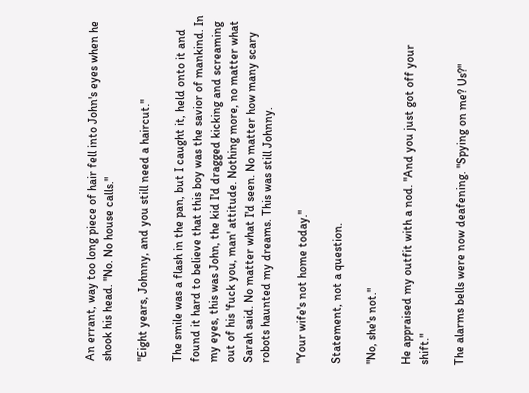An errant, way too long piece of hair fell into John's eyes when he shook his head. "No. No house calls."

"Eight years, Johnny, and you still need a haircut."

The smile was a flash in the pan, but I caught it, held onto it and found it hard to believe that this boy was the savior of mankind. In my eyes, this was John, the kid I'd dragged kicking and screaming out of his 'fuck you, man' attitude. Nothing more, no matter what Sarah said. No matter what I'd seen. No matter how many scary robots haunted my dreams. This was still Johnny.

"Your wife's not home today."

Statement, not a question.

"No, she's not."

He appraised my outfit with a nod. "And you just got off your shift."

The alarms bells were now deafening. "Spying on me? Us?"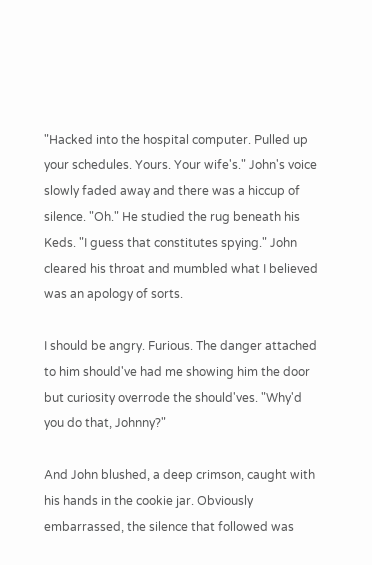"Hacked into the hospital computer. Pulled up your schedules. Yours. Your wife's." John's voice slowly faded away and there was a hiccup of silence. "Oh." He studied the rug beneath his Keds. "I guess that constitutes spying." John cleared his throat and mumbled what I believed was an apology of sorts.

I should be angry. Furious. The danger attached to him should've had me showing him the door but curiosity overrode the should'ves. "Why'd you do that, Johnny?"

And John blushed, a deep crimson, caught with his hands in the cookie jar. Obviously embarrassed, the silence that followed was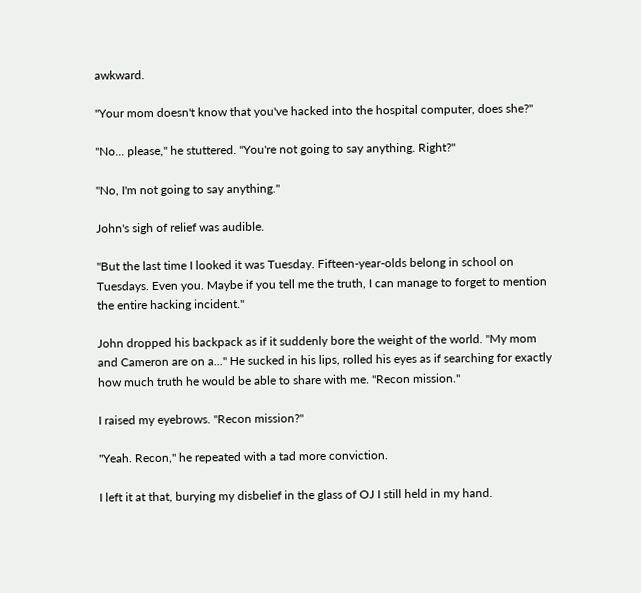awkward.

"Your mom doesn't know that you've hacked into the hospital computer, does she?"

"No... please," he stuttered. "You're not going to say anything. Right?"

"No, I'm not going to say anything."

John's sigh of relief was audible.

"But the last time I looked it was Tuesday. Fifteen-year-olds belong in school on Tuesdays. Even you. Maybe if you tell me the truth, I can manage to forget to mention the entire hacking incident."

John dropped his backpack as if it suddenly bore the weight of the world. "My mom and Cameron are on a..." He sucked in his lips, rolled his eyes as if searching for exactly how much truth he would be able to share with me. "Recon mission."

I raised my eyebrows. "Recon mission?"

"Yeah. Recon," he repeated with a tad more conviction.

I left it at that, burying my disbelief in the glass of OJ I still held in my hand.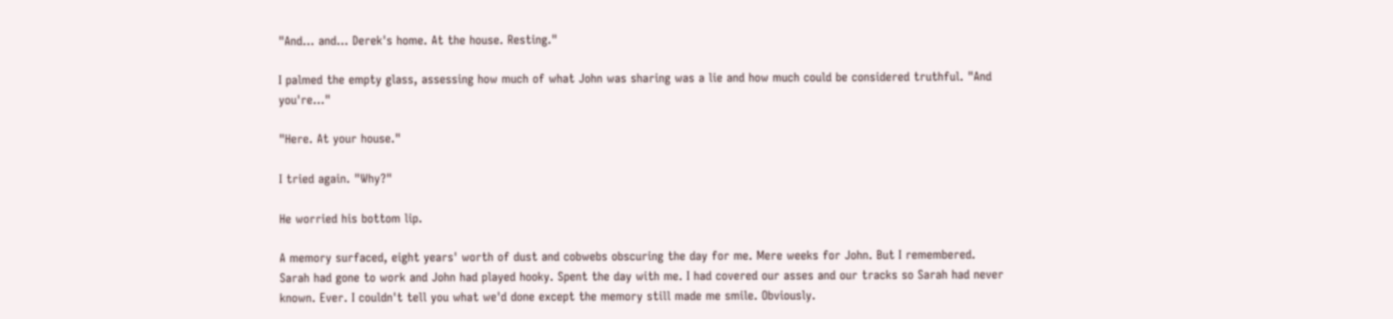"And... and... Derek's home. At the house. Resting."

I palmed the empty glass, assessing how much of what John was sharing was a lie and how much could be considered truthful. "And you're..."

"Here. At your house."

I tried again. "Why?"

He worried his bottom lip.

A memory surfaced, eight years' worth of dust and cobwebs obscuring the day for me. Mere weeks for John. But I remembered. Sarah had gone to work and John had played hooky. Spent the day with me. I had covered our asses and our tracks so Sarah had never known. Ever. I couldn't tell you what we'd done except the memory still made me smile. Obviously.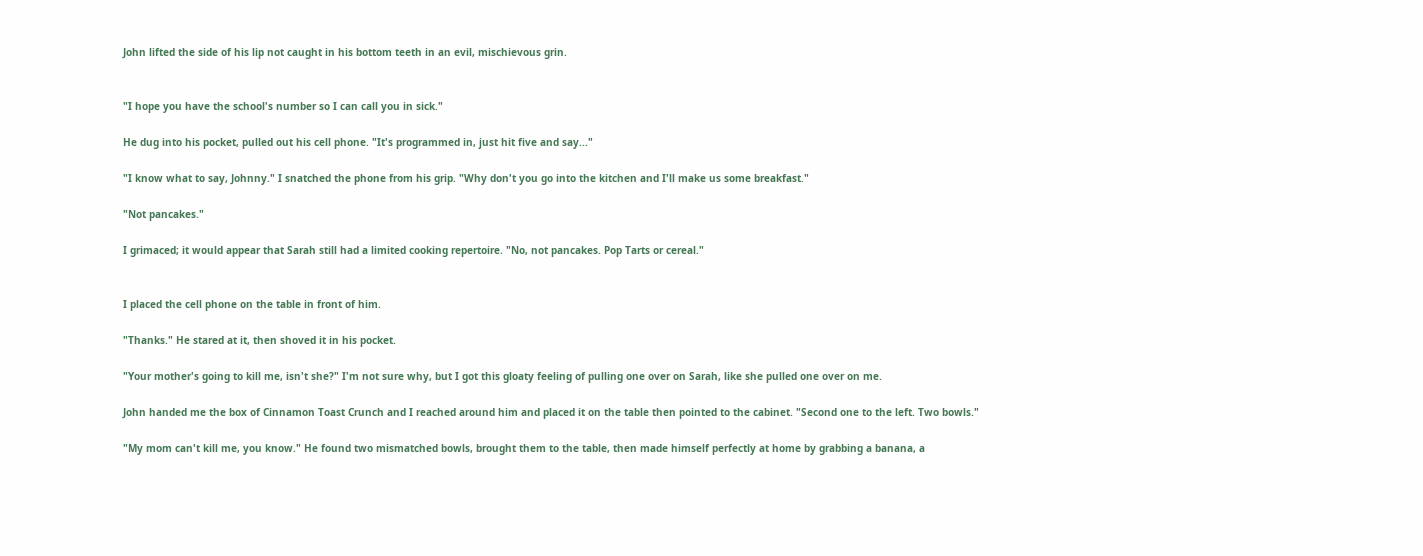John lifted the side of his lip not caught in his bottom teeth in an evil, mischievous grin.


"I hope you have the school's number so I can call you in sick."

He dug into his pocket, pulled out his cell phone. "It's programmed in, just hit five and say..."

"I know what to say, Johnny." I snatched the phone from his grip. "Why don't you go into the kitchen and I'll make us some breakfast."

"Not pancakes."

I grimaced; it would appear that Sarah still had a limited cooking repertoire. "No, not pancakes. Pop Tarts or cereal."


I placed the cell phone on the table in front of him.

"Thanks." He stared at it, then shoved it in his pocket.

"Your mother's going to kill me, isn't she?" I'm not sure why, but I got this gloaty feeling of pulling one over on Sarah, like she pulled one over on me.

John handed me the box of Cinnamon Toast Crunch and I reached around him and placed it on the table then pointed to the cabinet. "Second one to the left. Two bowls."

"My mom can't kill me, you know." He found two mismatched bowls, brought them to the table, then made himself perfectly at home by grabbing a banana, a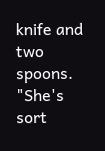knife and two spoons. "She's sort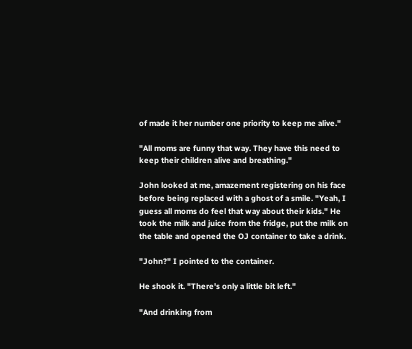of made it her number one priority to keep me alive."

"All moms are funny that way. They have this need to keep their children alive and breathing."

John looked at me, amazement registering on his face before being replaced with a ghost of a smile. "Yeah, I guess all moms do feel that way about their kids." He took the milk and juice from the fridge, put the milk on the table and opened the OJ container to take a drink.

"John?" I pointed to the container.

He shook it. "There's only a little bit left."

"And drinking from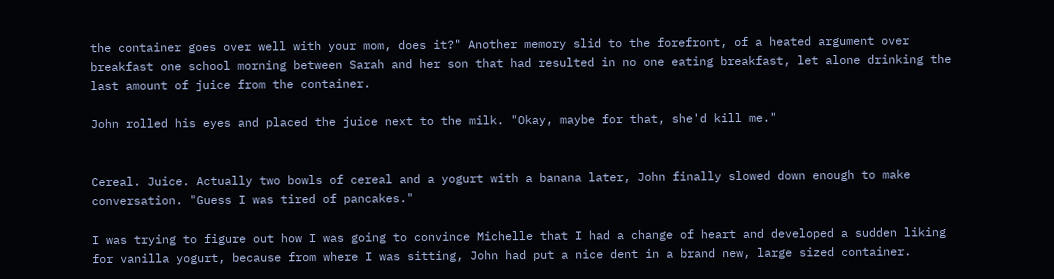the container goes over well with your mom, does it?" Another memory slid to the forefront, of a heated argument over breakfast one school morning between Sarah and her son that had resulted in no one eating breakfast, let alone drinking the last amount of juice from the container.

John rolled his eyes and placed the juice next to the milk. "Okay, maybe for that, she'd kill me."


Cereal. Juice. Actually two bowls of cereal and a yogurt with a banana later, John finally slowed down enough to make conversation. "Guess I was tired of pancakes."

I was trying to figure out how I was going to convince Michelle that I had a change of heart and developed a sudden liking for vanilla yogurt, because from where I was sitting, John had put a nice dent in a brand new, large sized container.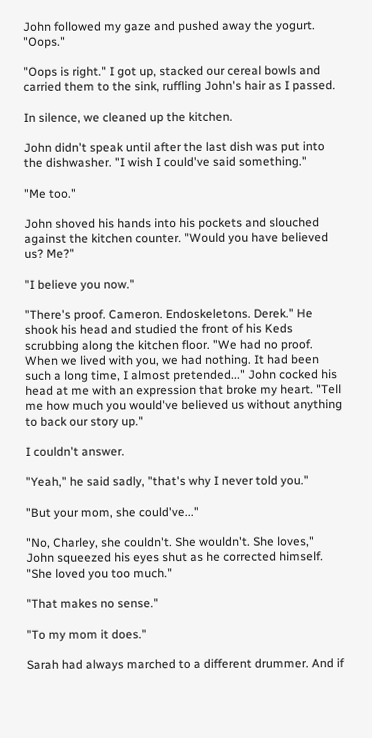John followed my gaze and pushed away the yogurt. "Oops."

"Oops is right." I got up, stacked our cereal bowls and carried them to the sink, ruffling John's hair as I passed.

In silence, we cleaned up the kitchen.

John didn't speak until after the last dish was put into the dishwasher. "I wish I could've said something."

"Me too."

John shoved his hands into his pockets and slouched against the kitchen counter. "Would you have believed us? Me?"

"I believe you now."

"There's proof. Cameron. Endoskeletons. Derek." He shook his head and studied the front of his Keds scrubbing along the kitchen floor. "We had no proof. When we lived with you, we had nothing. It had been such a long time, I almost pretended..." John cocked his head at me with an expression that broke my heart. "Tell me how much you would've believed us without anything to back our story up."

I couldn't answer.

"Yeah," he said sadly, "that's why I never told you."

"But your mom, she could've..."

"No, Charley, she couldn't. She wouldn't. She loves," John squeezed his eyes shut as he corrected himself. "She loved you too much."

"That makes no sense."

"To my mom it does."

Sarah had always marched to a different drummer. And if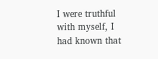I were truthful with myself, I had known that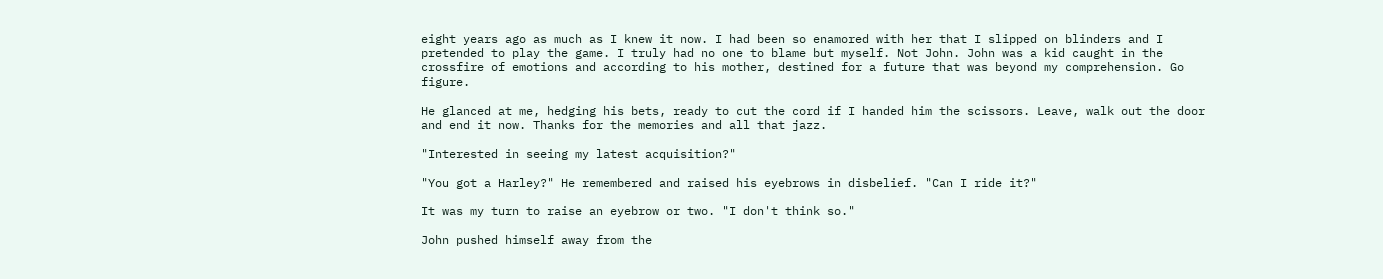eight years ago as much as I knew it now. I had been so enamored with her that I slipped on blinders and I pretended to play the game. I truly had no one to blame but myself. Not John. John was a kid caught in the crossfire of emotions and according to his mother, destined for a future that was beyond my comprehension. Go figure.

He glanced at me, hedging his bets, ready to cut the cord if I handed him the scissors. Leave, walk out the door and end it now. Thanks for the memories and all that jazz.

"Interested in seeing my latest acquisition?"

"You got a Harley?" He remembered and raised his eyebrows in disbelief. "Can I ride it?"

It was my turn to raise an eyebrow or two. "I don't think so."

John pushed himself away from the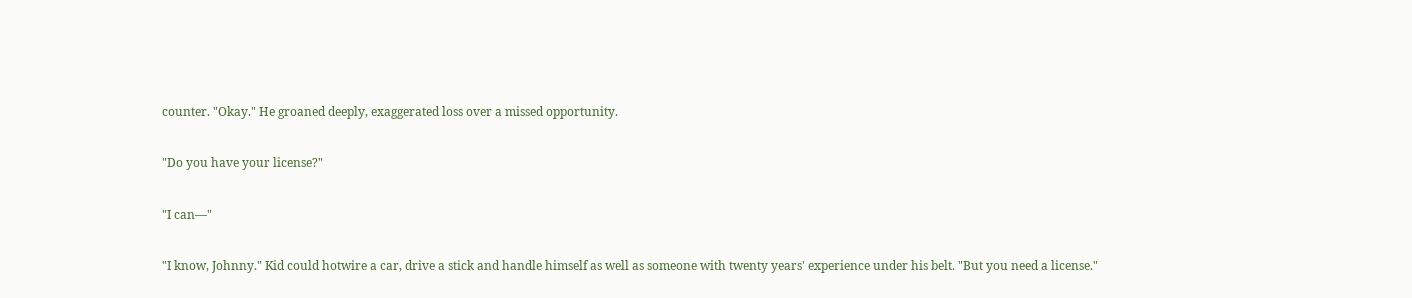counter. "Okay." He groaned deeply, exaggerated loss over a missed opportunity.

"Do you have your license?"

"I can—"

"I know, Johnny." Kid could hotwire a car, drive a stick and handle himself as well as someone with twenty years' experience under his belt. "But you need a license."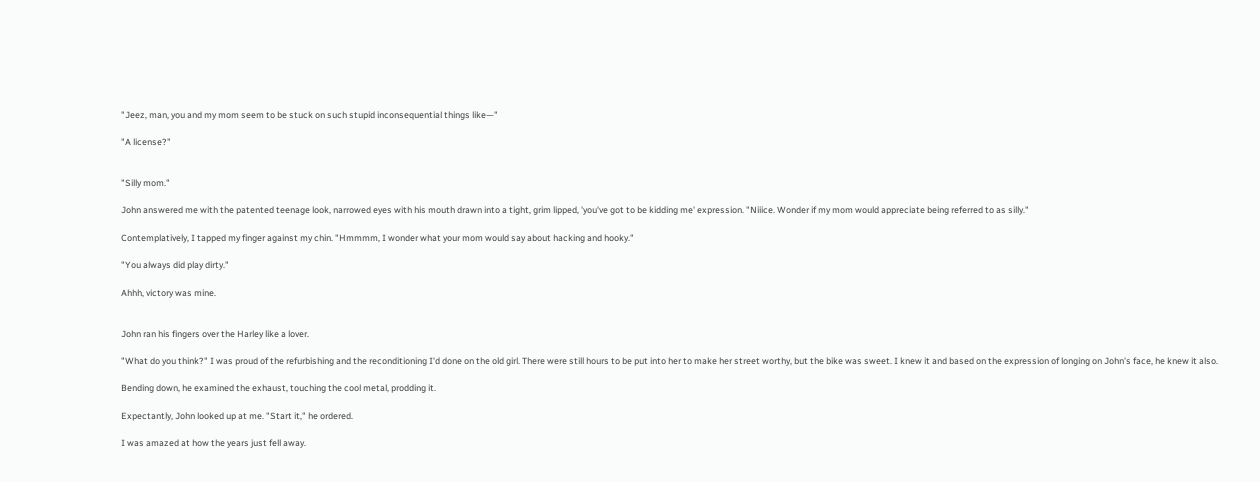"Jeez, man, you and my mom seem to be stuck on such stupid inconsequential things like—"

"A license?"


"Silly mom."

John answered me with the patented teenage look, narrowed eyes with his mouth drawn into a tight, grim lipped, 'you've got to be kidding me' expression. "Niiice. Wonder if my mom would appreciate being referred to as silly."

Contemplatively, I tapped my finger against my chin. "Hmmmm, I wonder what your mom would say about hacking and hooky."

"You always did play dirty."

Ahhh, victory was mine.


John ran his fingers over the Harley like a lover.

"What do you think?" I was proud of the refurbishing and the reconditioning I'd done on the old girl. There were still hours to be put into her to make her street worthy, but the bike was sweet. I knew it and based on the expression of longing on John's face, he knew it also.

Bending down, he examined the exhaust, touching the cool metal, prodding it.

Expectantly, John looked up at me. "Start it," he ordered.

I was amazed at how the years just fell away.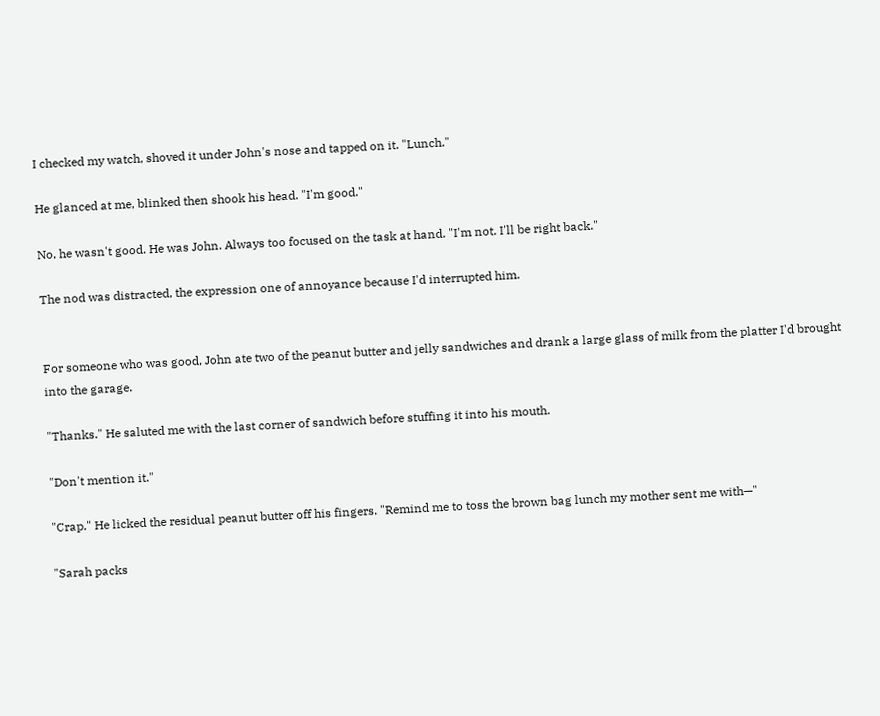I checked my watch, shoved it under John's nose and tapped on it. "Lunch."

He glanced at me, blinked then shook his head. "I'm good."

No, he wasn't good. He was John. Always too focused on the task at hand. "I'm not. I'll be right back."

The nod was distracted, the expression one of annoyance because I'd interrupted him.


For someone who was good, John ate two of the peanut butter and jelly sandwiches and drank a large glass of milk from the platter I'd brought into the garage.

"Thanks." He saluted me with the last corner of sandwich before stuffing it into his mouth.

"Don't mention it."

"Crap." He licked the residual peanut butter off his fingers. "Remind me to toss the brown bag lunch my mother sent me with—"

"Sarah packs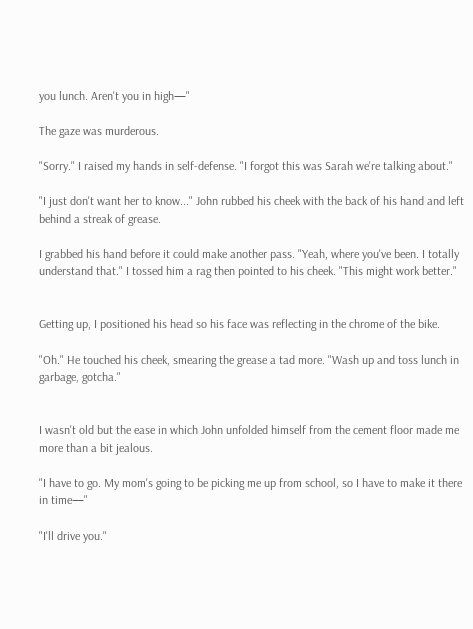you lunch. Aren't you in high—"

The gaze was murderous.

"Sorry." I raised my hands in self-defense. "I forgot this was Sarah we're talking about."

"I just don't want her to know..." John rubbed his cheek with the back of his hand and left behind a streak of grease.

I grabbed his hand before it could make another pass. "Yeah, where you've been. I totally understand that." I tossed him a rag then pointed to his cheek. "This might work better."


Getting up, I positioned his head so his face was reflecting in the chrome of the bike.

"Oh." He touched his cheek, smearing the grease a tad more. "Wash up and toss lunch in garbage, gotcha."


I wasn't old but the ease in which John unfolded himself from the cement floor made me more than a bit jealous.

"I have to go. My mom's going to be picking me up from school, so I have to make it there in time—"

"I'll drive you."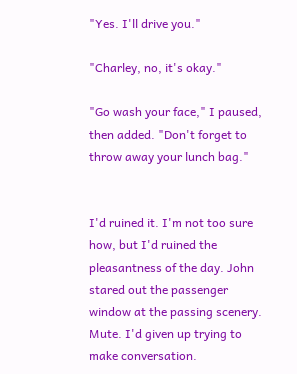"Yes. I'll drive you."

"Charley, no, it's okay."

"Go wash your face," I paused, then added. "Don't forget to throw away your lunch bag."


I'd ruined it. I'm not too sure how, but I'd ruined the pleasantness of the day. John stared out the passenger window at the passing scenery. Mute. I'd given up trying to make conversation.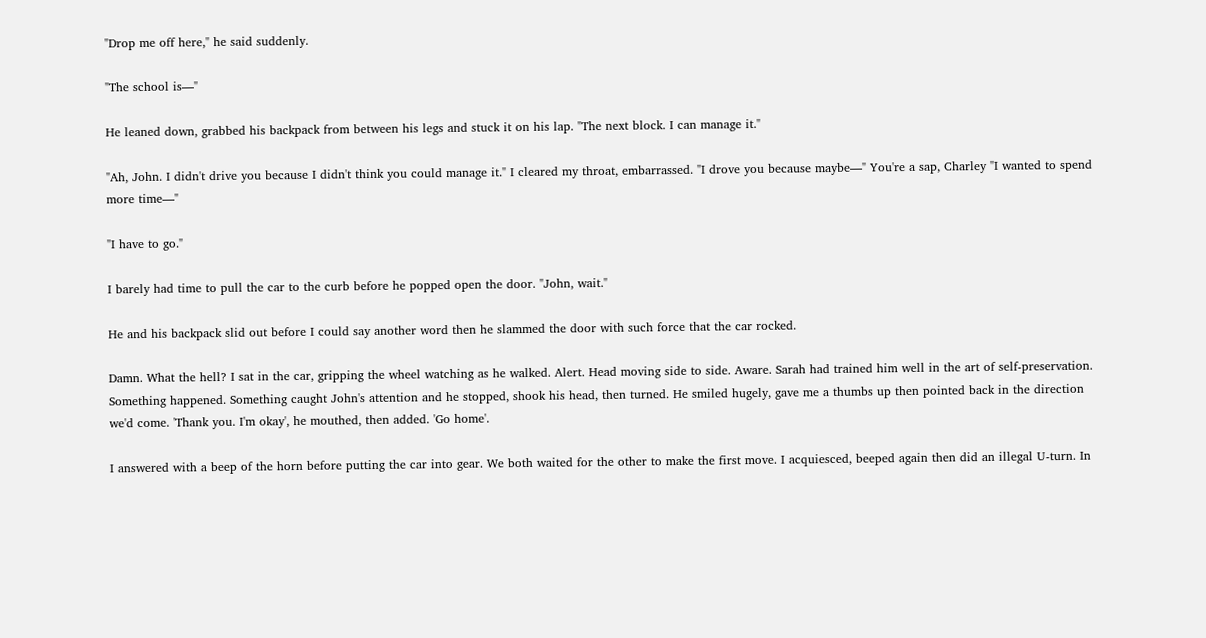"Drop me off here," he said suddenly.

"The school is—"

He leaned down, grabbed his backpack from between his legs and stuck it on his lap. "The next block. I can manage it."

"Ah, John. I didn't drive you because I didn't think you could manage it." I cleared my throat, embarrassed. "I drove you because maybe—" You're a sap, Charley "I wanted to spend more time—"

"I have to go."

I barely had time to pull the car to the curb before he popped open the door. "John, wait."

He and his backpack slid out before I could say another word then he slammed the door with such force that the car rocked.

Damn. What the hell? I sat in the car, gripping the wheel watching as he walked. Alert. Head moving side to side. Aware. Sarah had trained him well in the art of self-preservation. Something happened. Something caught John's attention and he stopped, shook his head, then turned. He smiled hugely, gave me a thumbs up then pointed back in the direction we'd come. 'Thank you. I'm okay', he mouthed, then added. 'Go home'.

I answered with a beep of the horn before putting the car into gear. We both waited for the other to make the first move. I acquiesced, beeped again then did an illegal U-turn. In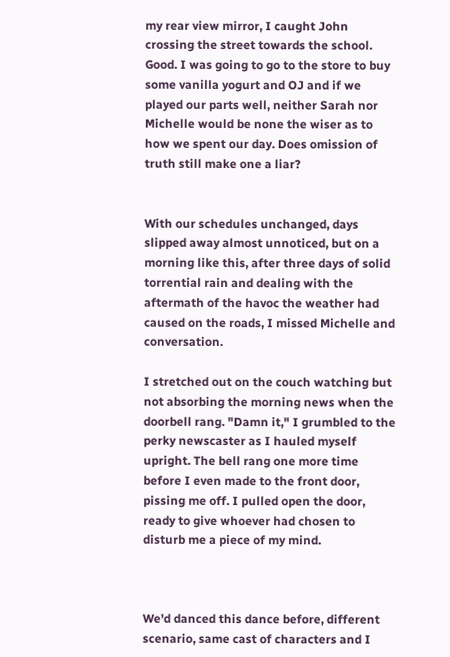my rear view mirror, I caught John crossing the street towards the school. Good. I was going to go to the store to buy some vanilla yogurt and OJ and if we played our parts well, neither Sarah nor Michelle would be none the wiser as to how we spent our day. Does omission of truth still make one a liar?


With our schedules unchanged, days slipped away almost unnoticed, but on a morning like this, after three days of solid torrential rain and dealing with the aftermath of the havoc the weather had caused on the roads, I missed Michelle and conversation.

I stretched out on the couch watching but not absorbing the morning news when the doorbell rang. "Damn it," I grumbled to the perky newscaster as I hauled myself upright. The bell rang one more time before I even made to the front door, pissing me off. I pulled open the door, ready to give whoever had chosen to disturb me a piece of my mind.



We'd danced this dance before, different scenario, same cast of characters and I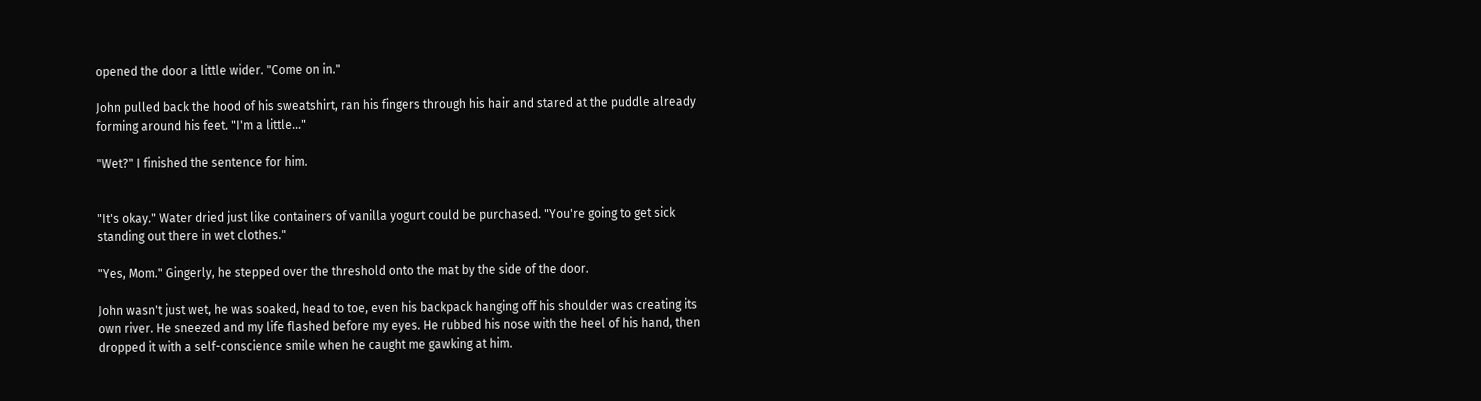opened the door a little wider. "Come on in."

John pulled back the hood of his sweatshirt, ran his fingers through his hair and stared at the puddle already forming around his feet. "I'm a little..."

"Wet?" I finished the sentence for him.


"It's okay." Water dried just like containers of vanilla yogurt could be purchased. "You're going to get sick standing out there in wet clothes."

"Yes, Mom." Gingerly, he stepped over the threshold onto the mat by the side of the door.

John wasn't just wet, he was soaked, head to toe, even his backpack hanging off his shoulder was creating its own river. He sneezed and my life flashed before my eyes. He rubbed his nose with the heel of his hand, then dropped it with a self-conscience smile when he caught me gawking at him.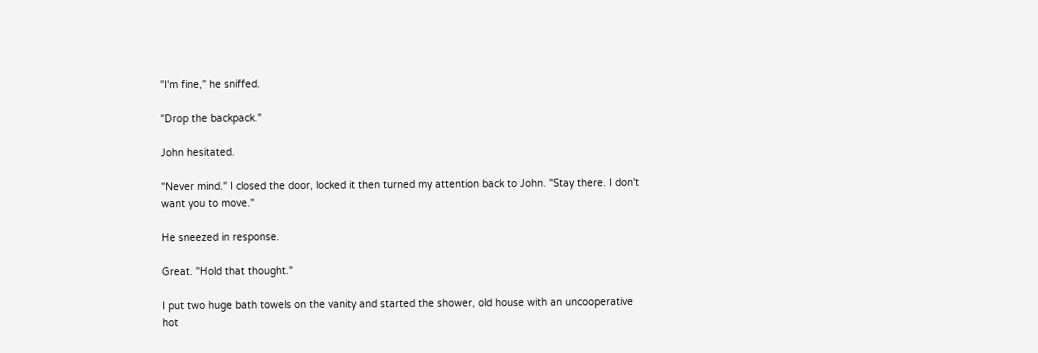"I'm fine," he sniffed.

"Drop the backpack."

John hesitated.

"Never mind." I closed the door, locked it then turned my attention back to John. "Stay there. I don't want you to move."

He sneezed in response.

Great. "Hold that thought."

I put two huge bath towels on the vanity and started the shower, old house with an uncooperative hot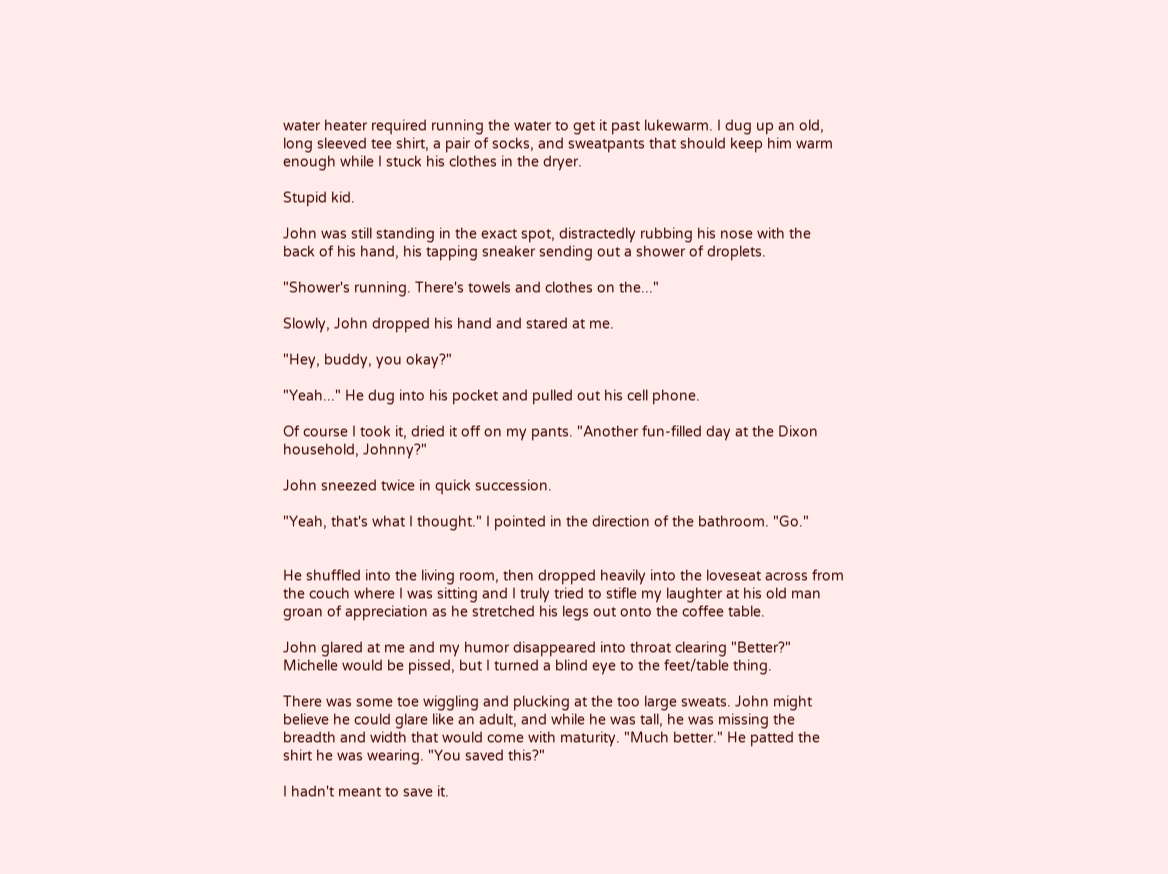water heater required running the water to get it past lukewarm. I dug up an old, long sleeved tee shirt, a pair of socks, and sweatpants that should keep him warm enough while I stuck his clothes in the dryer.

Stupid kid.

John was still standing in the exact spot, distractedly rubbing his nose with the back of his hand, his tapping sneaker sending out a shower of droplets.

"Shower's running. There's towels and clothes on the..."

Slowly, John dropped his hand and stared at me.

"Hey, buddy, you okay?"

"Yeah..." He dug into his pocket and pulled out his cell phone.

Of course I took it, dried it off on my pants. "Another fun-filled day at the Dixon household, Johnny?"

John sneezed twice in quick succession.

"Yeah, that's what I thought." I pointed in the direction of the bathroom. "Go."


He shuffled into the living room, then dropped heavily into the loveseat across from the couch where I was sitting and I truly tried to stifle my laughter at his old man groan of appreciation as he stretched his legs out onto the coffee table.

John glared at me and my humor disappeared into throat clearing "Better?" Michelle would be pissed, but I turned a blind eye to the feet/table thing.

There was some toe wiggling and plucking at the too large sweats. John might believe he could glare like an adult, and while he was tall, he was missing the breadth and width that would come with maturity. "Much better." He patted the shirt he was wearing. "You saved this?"

I hadn't meant to save it.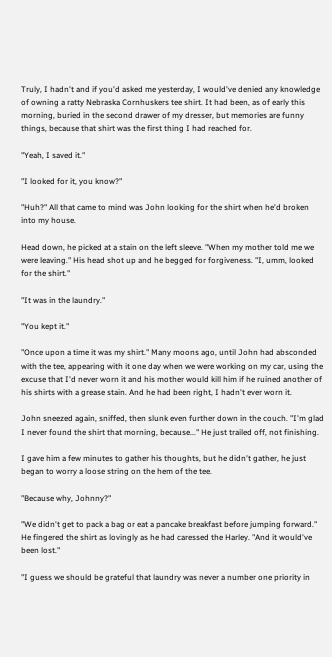Truly, I hadn't and if you'd asked me yesterday, I would've denied any knowledge of owning a ratty Nebraska Cornhuskers tee shirt. It had been, as of early this morning, buried in the second drawer of my dresser, but memories are funny things, because that shirt was the first thing I had reached for.

"Yeah, I saved it."

"I looked for it, you know?"

"Huh?" All that came to mind was John looking for the shirt when he'd broken into my house.

Head down, he picked at a stain on the left sleeve. "When my mother told me we were leaving." His head shot up and he begged for forgiveness. "I, umm, looked for the shirt."

"It was in the laundry."

"You kept it."

"Once upon a time it was my shirt." Many moons ago, until John had absconded with the tee, appearing with it one day when we were working on my car, using the excuse that I'd never worn it and his mother would kill him if he ruined another of his shirts with a grease stain. And he had been right, I hadn't ever worn it.

John sneezed again, sniffed, then slunk even further down in the couch. "I'm glad I never found the shirt that morning, because..." He just trailed off, not finishing.

I gave him a few minutes to gather his thoughts, but he didn't gather, he just began to worry a loose string on the hem of the tee.

"Because why, Johnny?"

"We didn't get to pack a bag or eat a pancake breakfast before jumping forward." He fingered the shirt as lovingly as he had caressed the Harley. "And it would've been lost."

"I guess we should be grateful that laundry was never a number one priority in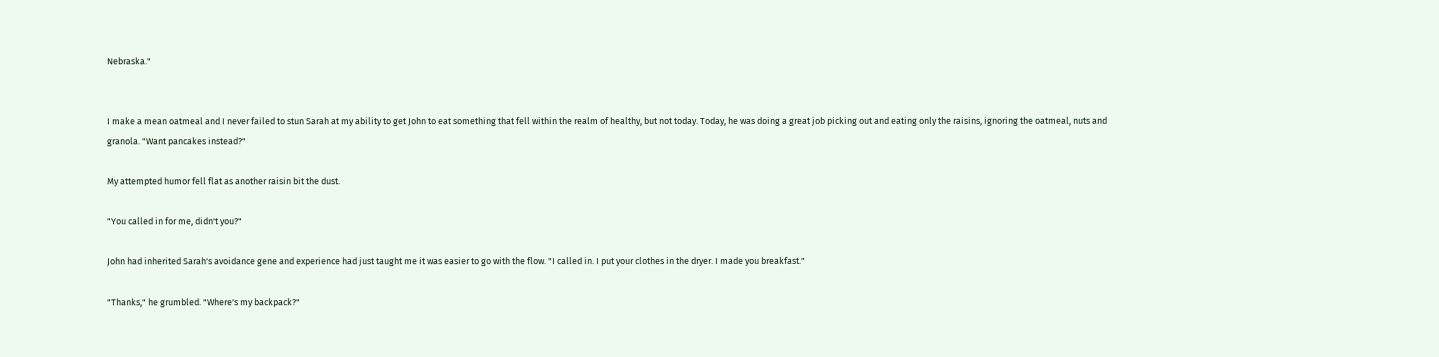Nebraska."


I make a mean oatmeal and I never failed to stun Sarah at my ability to get John to eat something that fell within the realm of healthy, but not today. Today, he was doing a great job picking out and eating only the raisins, ignoring the oatmeal, nuts and granola. "Want pancakes instead?"

My attempted humor fell flat as another raisin bit the dust.

"You called in for me, didn't you?"

John had inherited Sarah's avoidance gene and experience had just taught me it was easier to go with the flow. "I called in. I put your clothes in the dryer. I made you breakfast."

"Thanks," he grumbled. "Where's my backpack?"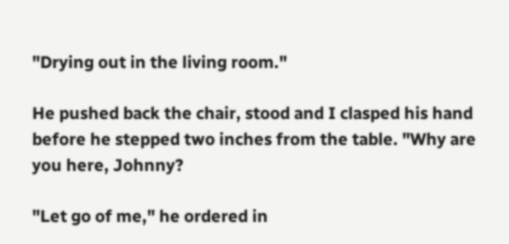"Drying out in the living room."

He pushed back the chair, stood and I clasped his hand before he stepped two inches from the table. "Why are you here, Johnny?

"Let go of me," he ordered in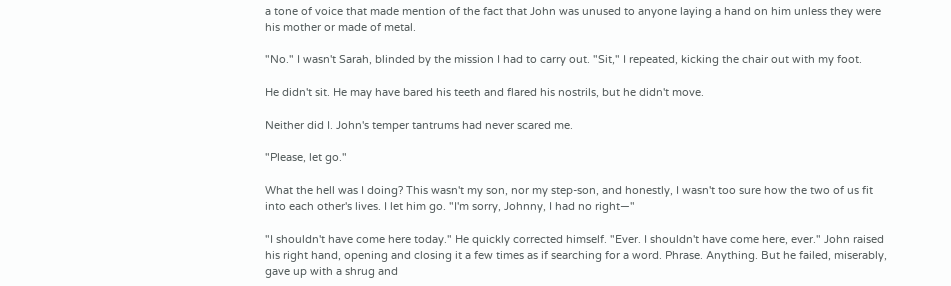a tone of voice that made mention of the fact that John was unused to anyone laying a hand on him unless they were his mother or made of metal.

"No." I wasn't Sarah, blinded by the mission I had to carry out. "Sit," I repeated, kicking the chair out with my foot.

He didn't sit. He may have bared his teeth and flared his nostrils, but he didn't move.

Neither did I. John's temper tantrums had never scared me.

"Please, let go."

What the hell was I doing? This wasn't my son, nor my step-son, and honestly, I wasn't too sure how the two of us fit into each other's lives. I let him go. "I'm sorry, Johnny, I had no right—"

"I shouldn't have come here today." He quickly corrected himself. "Ever. I shouldn't have come here, ever." John raised his right hand, opening and closing it a few times as if searching for a word. Phrase. Anything. But he failed, miserably, gave up with a shrug and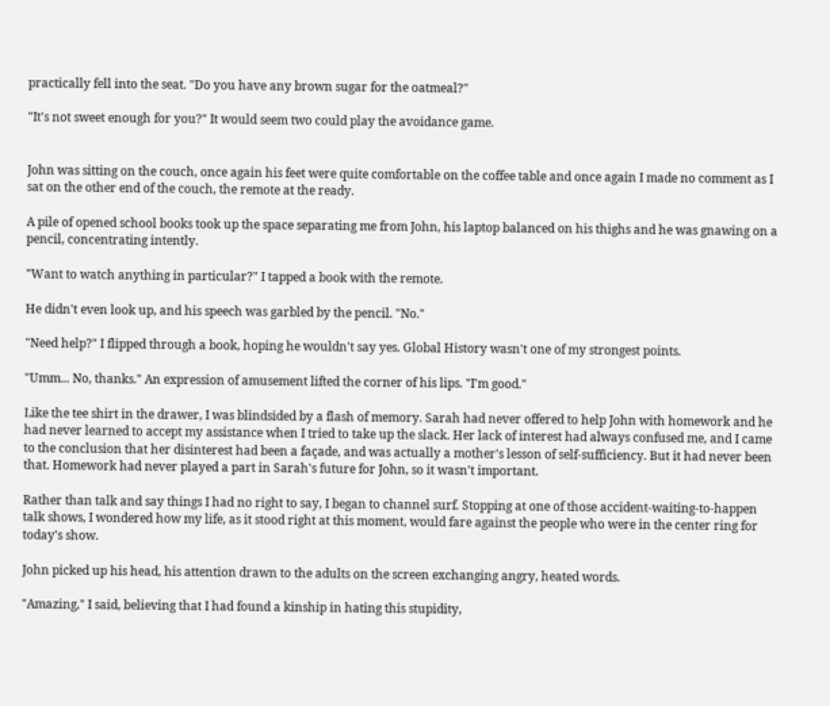practically fell into the seat. "Do you have any brown sugar for the oatmeal?"

"It's not sweet enough for you?" It would seem two could play the avoidance game.


John was sitting on the couch, once again his feet were quite comfortable on the coffee table and once again I made no comment as I sat on the other end of the couch, the remote at the ready.

A pile of opened school books took up the space separating me from John, his laptop balanced on his thighs and he was gnawing on a pencil, concentrating intently.

"Want to watch anything in particular?" I tapped a book with the remote.

He didn't even look up, and his speech was garbled by the pencil. "No."

"Need help?" I flipped through a book, hoping he wouldn't say yes. Global History wasn't one of my strongest points.

"Umm... No, thanks." An expression of amusement lifted the corner of his lips. "I'm good."

Like the tee shirt in the drawer, I was blindsided by a flash of memory. Sarah had never offered to help John with homework and he had never learned to accept my assistance when I tried to take up the slack. Her lack of interest had always confused me, and I came to the conclusion that her disinterest had been a façade, and was actually a mother's lesson of self-sufficiency. But it had never been that. Homework had never played a part in Sarah's future for John, so it wasn't important.

Rather than talk and say things I had no right to say, I began to channel surf. Stopping at one of those accident-waiting-to-happen talk shows, I wondered how my life, as it stood right at this moment, would fare against the people who were in the center ring for today's show.

John picked up his head, his attention drawn to the adults on the screen exchanging angry, heated words.

"Amazing," I said, believing that I had found a kinship in hating this stupidity,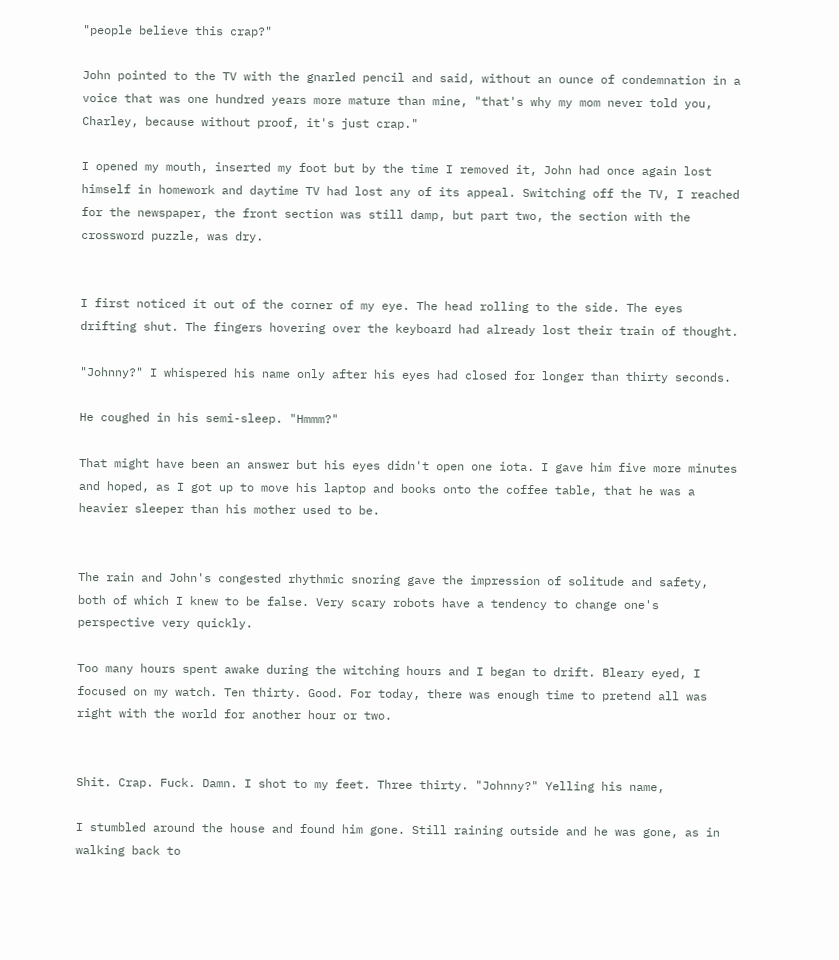"people believe this crap?"

John pointed to the TV with the gnarled pencil and said, without an ounce of condemnation in a voice that was one hundred years more mature than mine, "that's why my mom never told you, Charley, because without proof, it's just crap."

I opened my mouth, inserted my foot but by the time I removed it, John had once again lost himself in homework and daytime TV had lost any of its appeal. Switching off the TV, I reached for the newspaper, the front section was still damp, but part two, the section with the crossword puzzle, was dry.


I first noticed it out of the corner of my eye. The head rolling to the side. The eyes drifting shut. The fingers hovering over the keyboard had already lost their train of thought.

"Johnny?" I whispered his name only after his eyes had closed for longer than thirty seconds.

He coughed in his semi-sleep. "Hmmm?"

That might have been an answer but his eyes didn't open one iota. I gave him five more minutes and hoped, as I got up to move his laptop and books onto the coffee table, that he was a heavier sleeper than his mother used to be.


The rain and John's congested rhythmic snoring gave the impression of solitude and safety, both of which I knew to be false. Very scary robots have a tendency to change one's perspective very quickly.

Too many hours spent awake during the witching hours and I began to drift. Bleary eyed, I focused on my watch. Ten thirty. Good. For today, there was enough time to pretend all was right with the world for another hour or two.


Shit. Crap. Fuck. Damn. I shot to my feet. Three thirty. "Johnny?" Yelling his name,

I stumbled around the house and found him gone. Still raining outside and he was gone, as in walking back to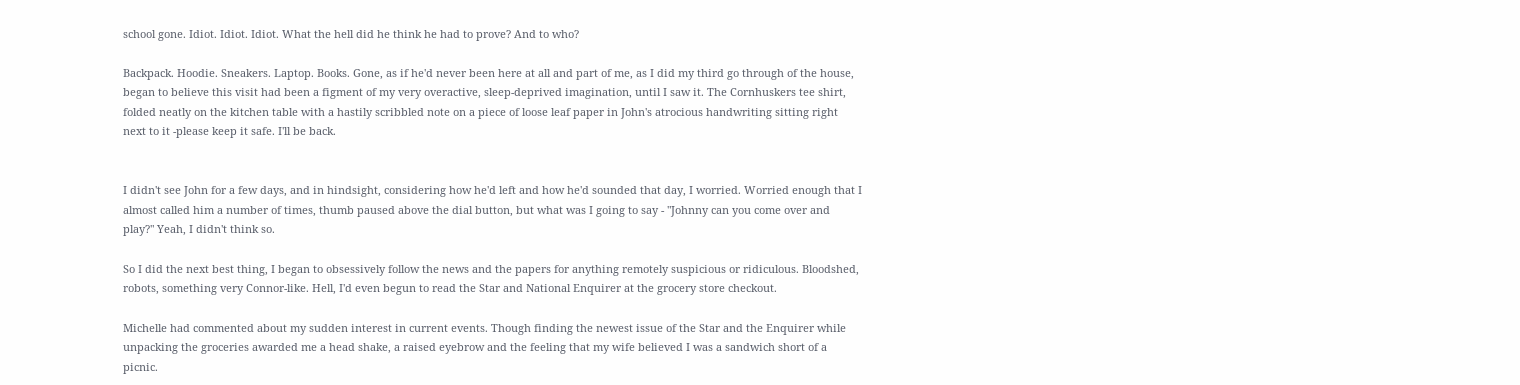school gone. Idiot. Idiot. Idiot. What the hell did he think he had to prove? And to who?

Backpack. Hoodie. Sneakers. Laptop. Books. Gone, as if he'd never been here at all and part of me, as I did my third go through of the house, began to believe this visit had been a figment of my very overactive, sleep-deprived imagination, until I saw it. The Cornhuskers tee shirt, folded neatly on the kitchen table with a hastily scribbled note on a piece of loose leaf paper in John's atrocious handwriting sitting right next to it -please keep it safe. I'll be back.


I didn't see John for a few days, and in hindsight, considering how he'd left and how he'd sounded that day, I worried. Worried enough that I almost called him a number of times, thumb paused above the dial button, but what was I going to say - "Johnny can you come over and play?" Yeah, I didn't think so.

So I did the next best thing, I began to obsessively follow the news and the papers for anything remotely suspicious or ridiculous. Bloodshed, robots, something very Connor-like. Hell, I'd even begun to read the Star and National Enquirer at the grocery store checkout.

Michelle had commented about my sudden interest in current events. Though finding the newest issue of the Star and the Enquirer while unpacking the groceries awarded me a head shake, a raised eyebrow and the feeling that my wife believed I was a sandwich short of a picnic.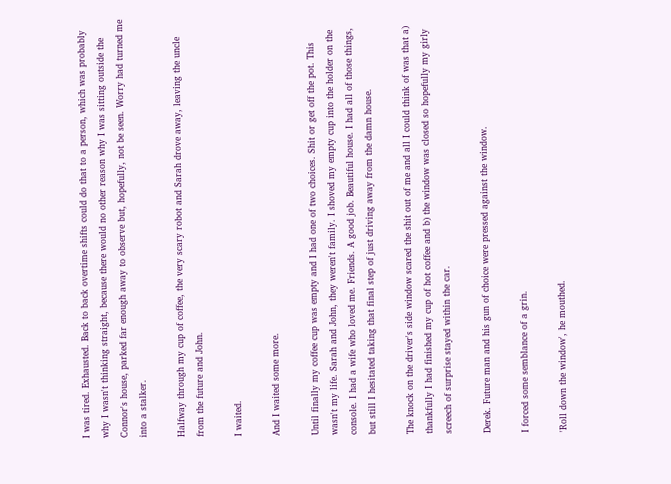I was tired. Exhausted. Back to back overtime shifts could do that to a person, which was probably why I wasn't thinking straight, because there would no other reason why I was sitting outside the Connor's house, parked far enough away to observe but, hopefully, not be seen. Worry had turned me into a stalker.

Halfway through my cup of coffee, the very scary robot and Sarah drove away, leaving the uncle from the future and John.

I waited.

And I waited some more.

Until finally my coffee cup was empty and I had one of two choices. Shit or get off the pot. This wasn't my life. Sarah and John, they weren't family. I shoved my empty cup into the holder on the console. I had a wife who loved me. Friends. A good job. Beautiful house. I had all of those things, but still I hesitated taking that final step of just driving away from the damn house.

The knock on the driver's side window scared the shit out of me and all I could think of was that a) thankfully I had finished my cup of hot coffee and b) the window was closed so hopefully my girly screech of surprise stayed within the car.

Derek. Future man and his gun of choice were pressed against the window.

I forced some semblance of a grin.

'Roll down the window', he mouthed.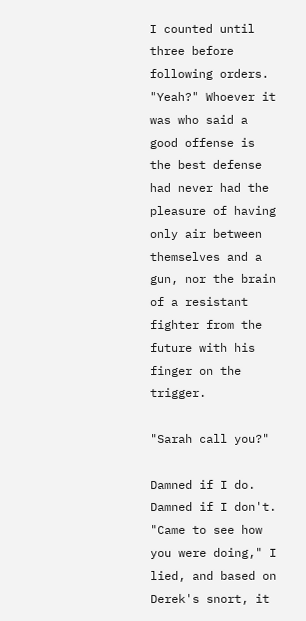I counted until three before following orders. "Yeah?" Whoever it was who said a good offense is the best defense had never had the pleasure of having only air between themselves and a gun, nor the brain of a resistant fighter from the future with his finger on the trigger.

"Sarah call you?"

Damned if I do. Damned if I don't. "Came to see how you were doing," I lied, and based on Derek's snort, it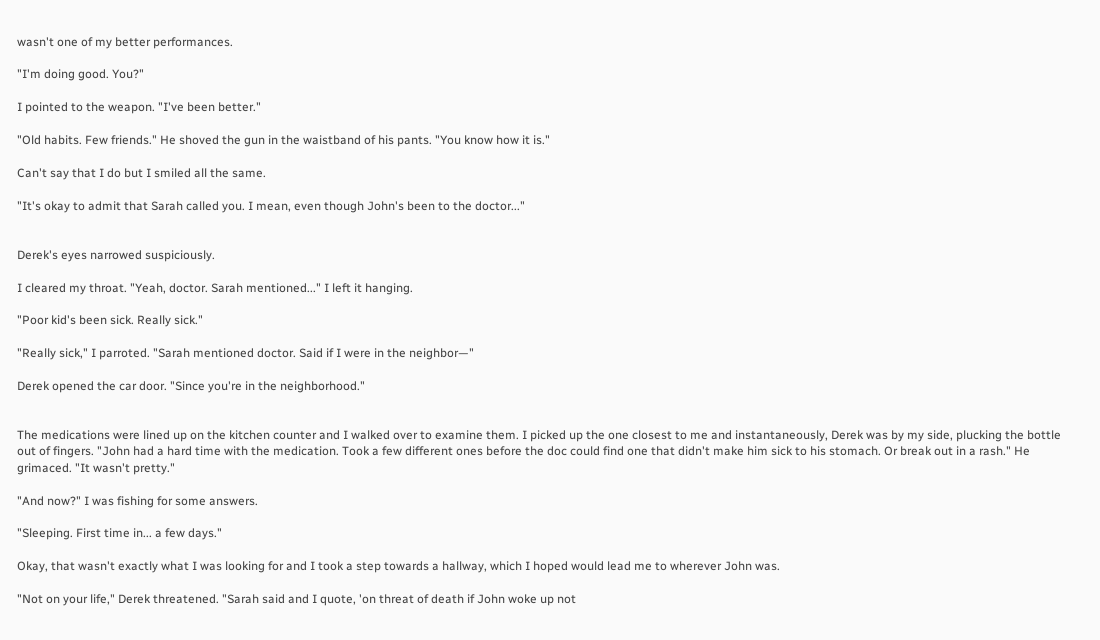wasn't one of my better performances.

"I'm doing good. You?"

I pointed to the weapon. "I've been better."

"Old habits. Few friends." He shoved the gun in the waistband of his pants. "You know how it is."

Can't say that I do but I smiled all the same.

"It's okay to admit that Sarah called you. I mean, even though John's been to the doctor..."


Derek's eyes narrowed suspiciously.

I cleared my throat. "Yeah, doctor. Sarah mentioned..." I left it hanging.

"Poor kid's been sick. Really sick."

"Really sick," I parroted. "Sarah mentioned doctor. Said if I were in the neighbor—"

Derek opened the car door. "Since you're in the neighborhood."


The medications were lined up on the kitchen counter and I walked over to examine them. I picked up the one closest to me and instantaneously, Derek was by my side, plucking the bottle out of fingers. "John had a hard time with the medication. Took a few different ones before the doc could find one that didn't make him sick to his stomach. Or break out in a rash." He grimaced. "It wasn't pretty."

"And now?" I was fishing for some answers.

"Sleeping. First time in... a few days."

Okay, that wasn't exactly what I was looking for and I took a step towards a hallway, which I hoped would lead me to wherever John was.

"Not on your life," Derek threatened. "Sarah said and I quote, 'on threat of death if John woke up not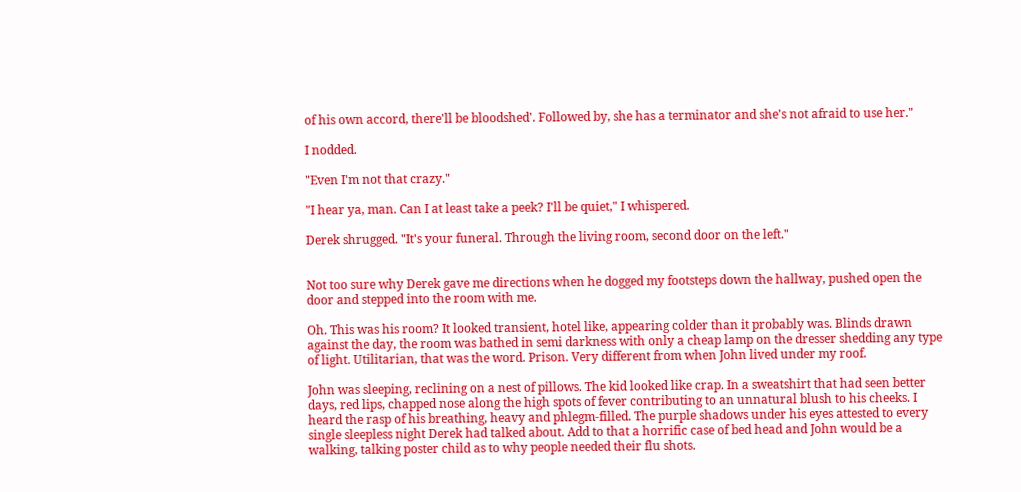of his own accord, there'll be bloodshed'. Followed by, she has a terminator and she's not afraid to use her."

I nodded.

"Even I'm not that crazy."

"I hear ya, man. Can I at least take a peek? I'll be quiet," I whispered.

Derek shrugged. "It's your funeral. Through the living room, second door on the left."


Not too sure why Derek gave me directions when he dogged my footsteps down the hallway, pushed open the door and stepped into the room with me.

Oh. This was his room? It looked transient, hotel like, appearing colder than it probably was. Blinds drawn against the day, the room was bathed in semi darkness with only a cheap lamp on the dresser shedding any type of light. Utilitarian, that was the word. Prison. Very different from when John lived under my roof.

John was sleeping, reclining on a nest of pillows. The kid looked like crap. In a sweatshirt that had seen better days, red lips, chapped nose along the high spots of fever contributing to an unnatural blush to his cheeks. I heard the rasp of his breathing, heavy and phlegm-filled. The purple shadows under his eyes attested to every single sleepless night Derek had talked about. Add to that a horrific case of bed head and John would be a walking, talking poster child as to why people needed their flu shots.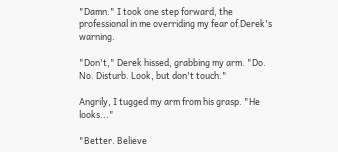"Damn." I took one step forward, the professional in me overriding my fear of Derek's warning.

"Don't," Derek hissed, grabbing my arm. "Do. No. Disturb. Look, but don't touch."

Angrily, I tugged my arm from his grasp. "He looks..."

"Better. Believe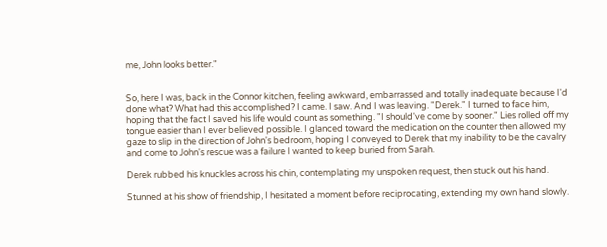me, John looks better."


So, here I was, back in the Connor kitchen, feeling awkward, embarrassed and totally inadequate because I'd done what? What had this accomplished? I came. I saw. And I was leaving. "Derek." I turned to face him, hoping that the fact I saved his life would count as something. "I should've come by sooner." Lies rolled off my tongue easier than I ever believed possible. I glanced toward the medication on the counter then allowed my gaze to slip in the direction of John's bedroom, hoping I conveyed to Derek that my inability to be the cavalry and come to John's rescue was a failure I wanted to keep buried from Sarah.

Derek rubbed his knuckles across his chin, contemplating my unspoken request, then stuck out his hand.

Stunned at his show of friendship, I hesitated a moment before reciprocating, extending my own hand slowly.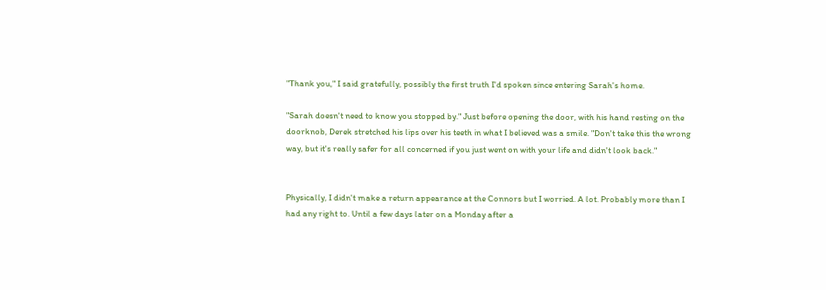"Thank you," I said gratefully, possibly the first truth I'd spoken since entering Sarah's home.

"Sarah doesn't need to know you stopped by." Just before opening the door, with his hand resting on the doorknob, Derek stretched his lips over his teeth in what I believed was a smile. "Don't take this the wrong way, but it's really safer for all concerned if you just went on with your life and didn't look back."


Physically, I didn't make a return appearance at the Connors but I worried. A lot. Probably more than I had any right to. Until a few days later on a Monday after a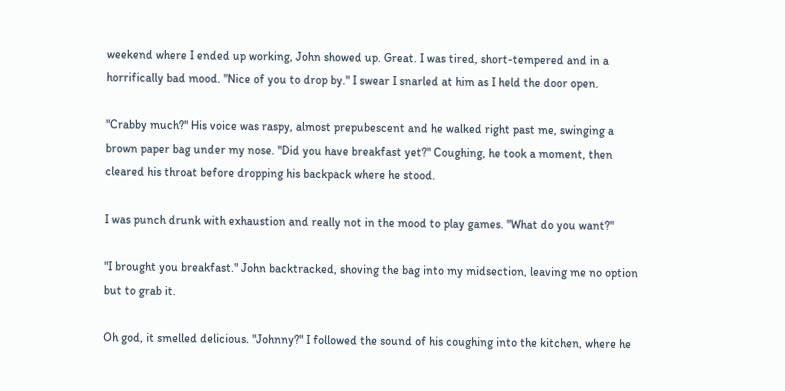weekend where I ended up working, John showed up. Great. I was tired, short-tempered and in a horrifically bad mood. "Nice of you to drop by." I swear I snarled at him as I held the door open.

"Crabby much?" His voice was raspy, almost prepubescent and he walked right past me, swinging a brown paper bag under my nose. "Did you have breakfast yet?" Coughing, he took a moment, then cleared his throat before dropping his backpack where he stood.

I was punch drunk with exhaustion and really not in the mood to play games. "What do you want?"

"I brought you breakfast." John backtracked, shoving the bag into my midsection, leaving me no option but to grab it.

Oh god, it smelled delicious. "Johnny?" I followed the sound of his coughing into the kitchen, where he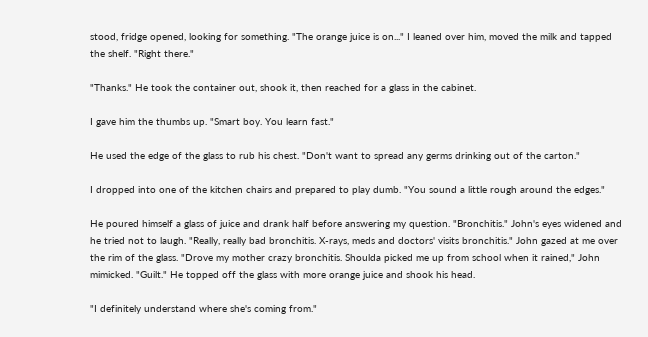stood, fridge opened, looking for something. "The orange juice is on..." I leaned over him, moved the milk and tapped the shelf. "Right there."

"Thanks." He took the container out, shook it, then reached for a glass in the cabinet.

I gave him the thumbs up. "Smart boy. You learn fast."

He used the edge of the glass to rub his chest. "Don't want to spread any germs drinking out of the carton."

I dropped into one of the kitchen chairs and prepared to play dumb. "You sound a little rough around the edges."

He poured himself a glass of juice and drank half before answering my question. "Bronchitis." John's eyes widened and he tried not to laugh. "Really, really bad bronchitis. X-rays, meds and doctors' visits bronchitis." John gazed at me over the rim of the glass. "Drove my mother crazy bronchitis. Shoulda picked me up from school when it rained," John mimicked. "Guilt." He topped off the glass with more orange juice and shook his head.

"I definitely understand where she's coming from."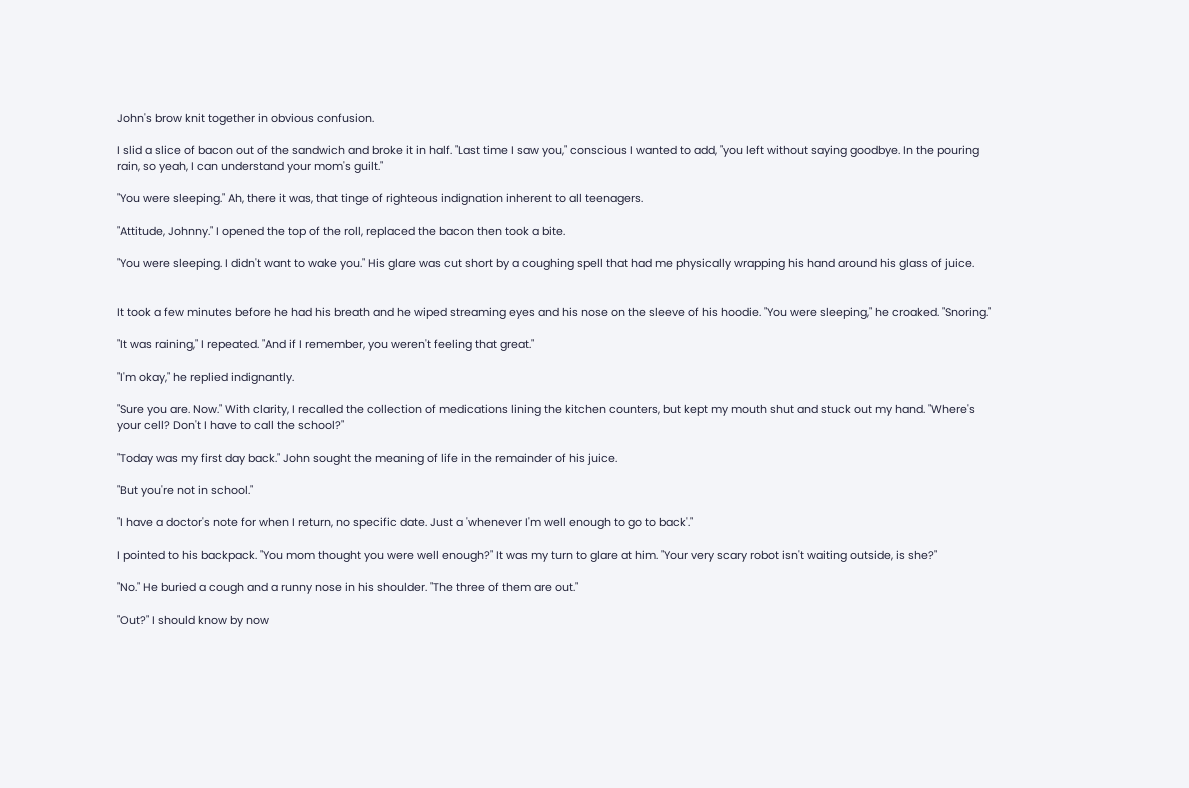John's brow knit together in obvious confusion.

I slid a slice of bacon out of the sandwich and broke it in half. "Last time I saw you," conscious I wanted to add, "you left without saying goodbye. In the pouring rain, so yeah, I can understand your mom's guilt."

"You were sleeping." Ah, there it was, that tinge of righteous indignation inherent to all teenagers.

"Attitude, Johnny." I opened the top of the roll, replaced the bacon then took a bite.

"You were sleeping. I didn't want to wake you." His glare was cut short by a coughing spell that had me physically wrapping his hand around his glass of juice.


It took a few minutes before he had his breath and he wiped streaming eyes and his nose on the sleeve of his hoodie. "You were sleeping," he croaked. "Snoring."

"It was raining," I repeated. "And if I remember, you weren't feeling that great."

"I'm okay," he replied indignantly.

"Sure you are. Now." With clarity, I recalled the collection of medications lining the kitchen counters, but kept my mouth shut and stuck out my hand. "Where's your cell? Don't I have to call the school?"

"Today was my first day back." John sought the meaning of life in the remainder of his juice.

"But you're not in school."

"I have a doctor's note for when I return, no specific date. Just a 'whenever I'm well enough to go to back'."

I pointed to his backpack. "You mom thought you were well enough?" It was my turn to glare at him. "Your very scary robot isn't waiting outside, is she?"

"No." He buried a cough and a runny nose in his shoulder. "The three of them are out."

"Out?" I should know by now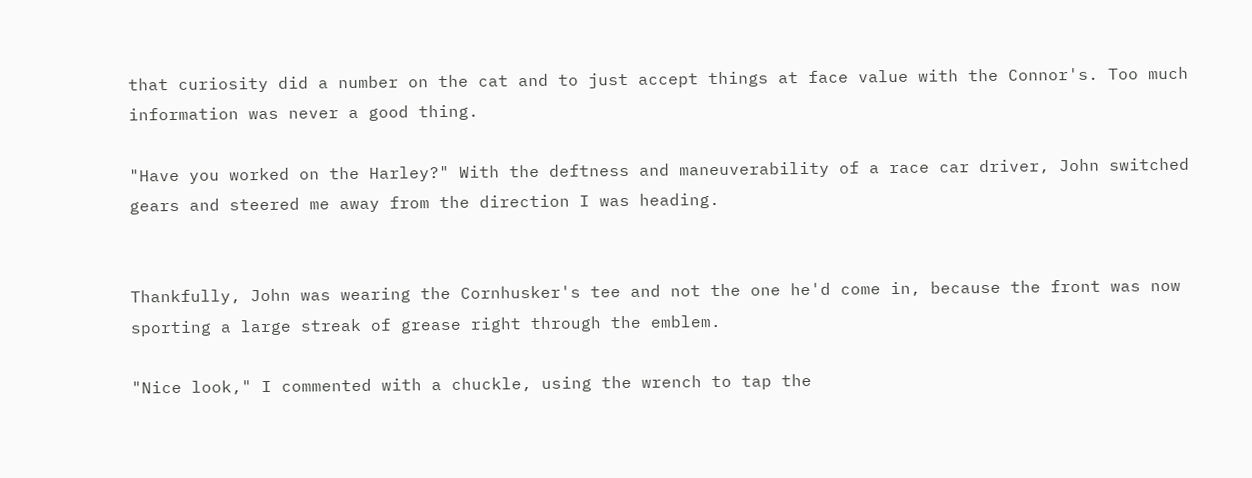that curiosity did a number on the cat and to just accept things at face value with the Connor's. Too much information was never a good thing.

"Have you worked on the Harley?" With the deftness and maneuverability of a race car driver, John switched gears and steered me away from the direction I was heading.


Thankfully, John was wearing the Cornhusker's tee and not the one he'd come in, because the front was now sporting a large streak of grease right through the emblem.

"Nice look," I commented with a chuckle, using the wrench to tap the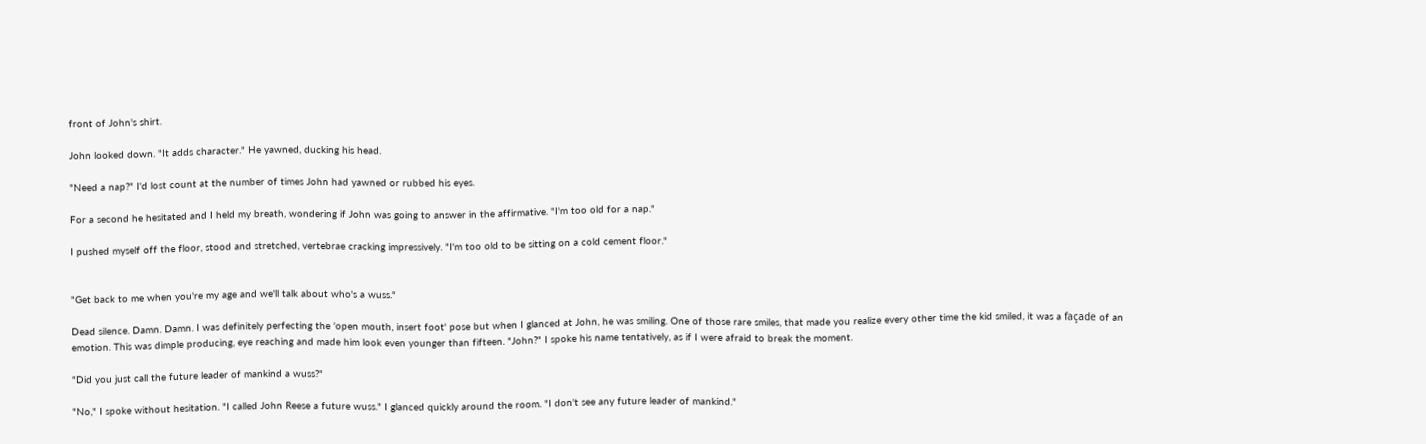front of John's shirt.

John looked down. "It adds character." He yawned, ducking his head.

"Need a nap?" I'd lost count at the number of times John had yawned or rubbed his eyes.

For a second he hesitated and I held my breath, wondering if John was going to answer in the affirmative. "I'm too old for a nap."

I pushed myself off the floor, stood and stretched, vertebrae cracking impressively. "I'm too old to be sitting on a cold cement floor."


"Get back to me when you're my age and we'll talk about who's a wuss."

Dead silence. Damn. Damn. I was definitely perfecting the 'open mouth, insert foot' pose but when I glanced at John, he was smiling. One of those rare smiles, that made you realize every other time the kid smiled, it was a façade of an emotion. This was dimple producing, eye reaching and made him look even younger than fifteen. "John?" I spoke his name tentatively, as if I were afraid to break the moment.

"Did you just call the future leader of mankind a wuss?"

"No," I spoke without hesitation. "I called John Reese a future wuss." I glanced quickly around the room. "I don't see any future leader of mankind."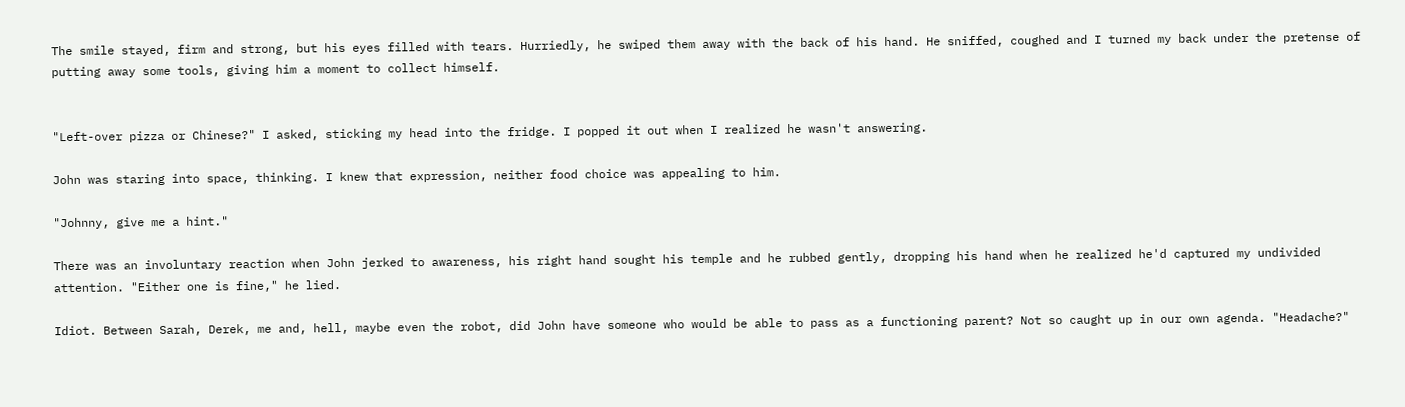The smile stayed, firm and strong, but his eyes filled with tears. Hurriedly, he swiped them away with the back of his hand. He sniffed, coughed and I turned my back under the pretense of putting away some tools, giving him a moment to collect himself.


"Left-over pizza or Chinese?" I asked, sticking my head into the fridge. I popped it out when I realized he wasn't answering.

John was staring into space, thinking. I knew that expression, neither food choice was appealing to him.

"Johnny, give me a hint."

There was an involuntary reaction when John jerked to awareness, his right hand sought his temple and he rubbed gently, dropping his hand when he realized he'd captured my undivided attention. "Either one is fine," he lied.

Idiot. Between Sarah, Derek, me and, hell, maybe even the robot, did John have someone who would be able to pass as a functioning parent? Not so caught up in our own agenda. "Headache?"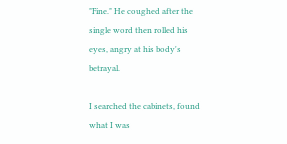"Fine." He coughed after the single word then rolled his eyes, angry at his body's betrayal.

I searched the cabinets, found what I was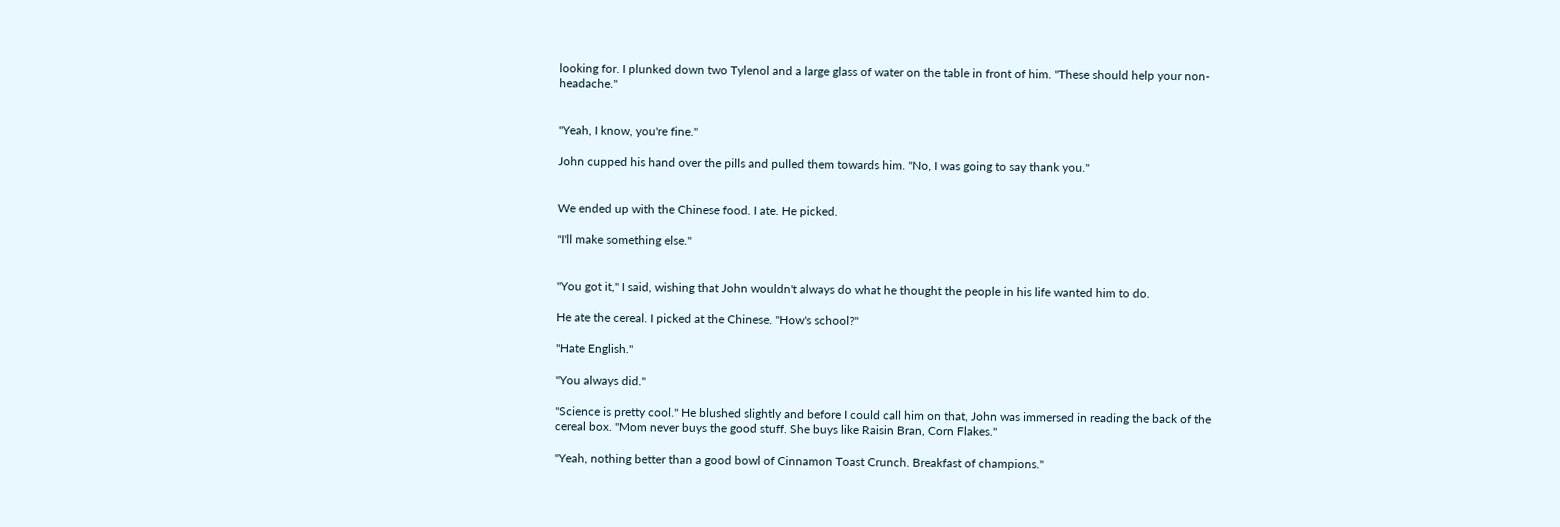looking for. I plunked down two Tylenol and a large glass of water on the table in front of him. "These should help your non-headache."


"Yeah, I know, you're fine."

John cupped his hand over the pills and pulled them towards him. "No, I was going to say thank you."


We ended up with the Chinese food. I ate. He picked.

"I'll make something else."


"You got it," I said, wishing that John wouldn't always do what he thought the people in his life wanted him to do.

He ate the cereal. I picked at the Chinese. "How's school?"

"Hate English."

"You always did."

"Science is pretty cool." He blushed slightly and before I could call him on that, John was immersed in reading the back of the cereal box. "Mom never buys the good stuff. She buys like Raisin Bran, Corn Flakes."

"Yeah, nothing better than a good bowl of Cinnamon Toast Crunch. Breakfast of champions."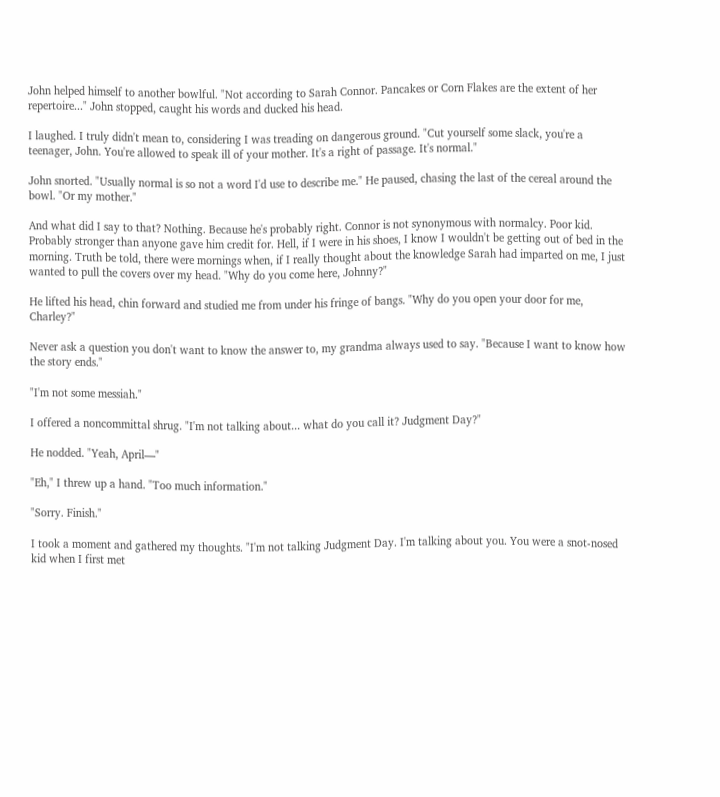John helped himself to another bowlful. "Not according to Sarah Connor. Pancakes or Corn Flakes are the extent of her repertoire..." John stopped, caught his words and ducked his head.

I laughed. I truly didn't mean to, considering I was treading on dangerous ground. "Cut yourself some slack, you're a teenager, John. You're allowed to speak ill of your mother. It's a right of passage. It's normal."

John snorted. "Usually normal is so not a word I'd use to describe me." He paused, chasing the last of the cereal around the bowl. "Or my mother."

And what did I say to that? Nothing. Because he's probably right. Connor is not synonymous with normalcy. Poor kid. Probably stronger than anyone gave him credit for. Hell, if I were in his shoes, I know I wouldn't be getting out of bed in the morning. Truth be told, there were mornings when, if I really thought about the knowledge Sarah had imparted on me, I just wanted to pull the covers over my head. "Why do you come here, Johnny?"

He lifted his head, chin forward and studied me from under his fringe of bangs. "Why do you open your door for me, Charley?"

Never ask a question you don't want to know the answer to, my grandma always used to say. "Because I want to know how the story ends."

"I'm not some messiah."

I offered a noncommittal shrug. "I'm not talking about... what do you call it? Judgment Day?"

He nodded. "Yeah, April—"

"Eh," I threw up a hand. "Too much information."

"Sorry. Finish."

I took a moment and gathered my thoughts. "I'm not talking Judgment Day. I'm talking about you. You were a snot-nosed kid when I first met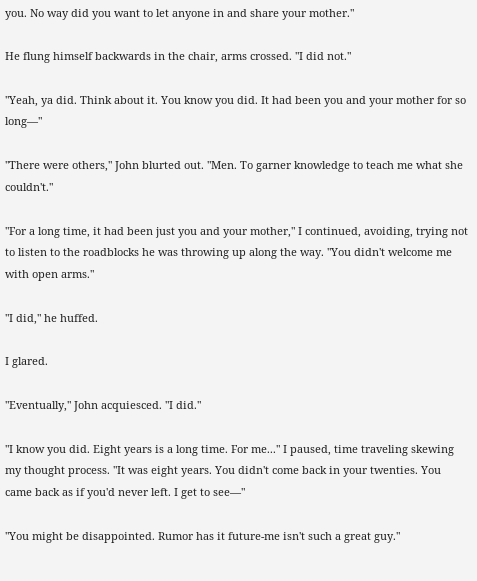you. No way did you want to let anyone in and share your mother."

He flung himself backwards in the chair, arms crossed. "I did not."

"Yeah, ya did. Think about it. You know you did. It had been you and your mother for so long—"

"There were others," John blurted out. "Men. To garner knowledge to teach me what she couldn't."

"For a long time, it had been just you and your mother," I continued, avoiding, trying not to listen to the roadblocks he was throwing up along the way. "You didn't welcome me with open arms."

"I did," he huffed.

I glared.

"Eventually," John acquiesced. "I did."

"I know you did. Eight years is a long time. For me..." I paused, time traveling skewing my thought process. "It was eight years. You didn't come back in your twenties. You came back as if you'd never left. I get to see—"

"You might be disappointed. Rumor has it future-me isn't such a great guy."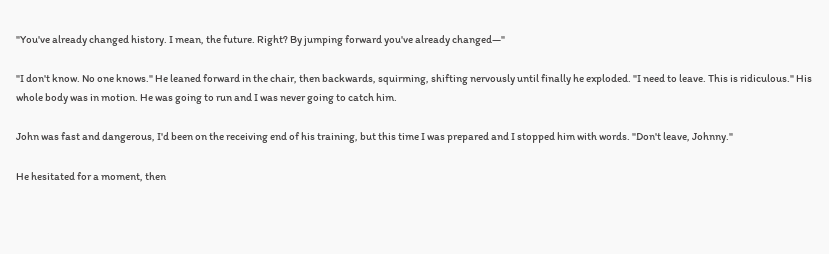"You've already changed history. I mean, the future. Right? By jumping forward you've already changed—"

"I don't know. No one knows." He leaned forward in the chair, then backwards, squirming, shifting nervously until finally he exploded. "I need to leave. This is ridiculous." His whole body was in motion. He was going to run and I was never going to catch him.

John was fast and dangerous, I'd been on the receiving end of his training, but this time I was prepared and I stopped him with words. "Don't leave, Johnny."

He hesitated for a moment, then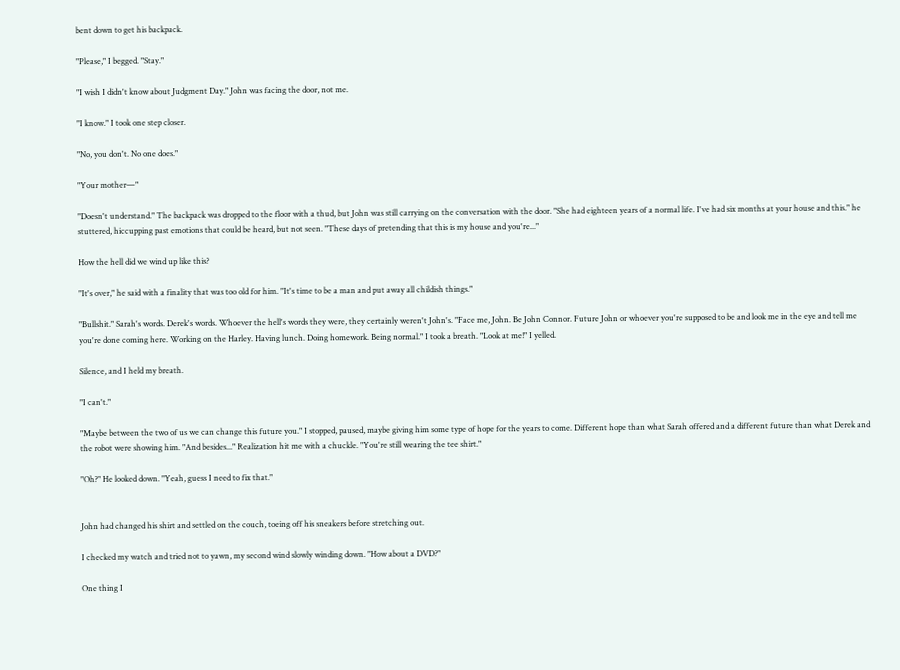bent down to get his backpack.

"Please," I begged. "Stay."

"I wish I didn't know about Judgment Day." John was facing the door, not me.

"I know." I took one step closer.

"No, you don't. No one does."

"Your mother—"

"Doesn't understand." The backpack was dropped to the floor with a thud, but John was still carrying on the conversation with the door. "She had eighteen years of a normal life. I've had six months at your house and this." he stuttered, hiccupping past emotions that could be heard, but not seen. "These days of pretending that this is my house and you're..."

How the hell did we wind up like this?

"It's over," he said with a finality that was too old for him. "It's time to be a man and put away all childish things."

"Bullshit." Sarah's words. Derek's words. Whoever the hell's words they were, they certainly weren't John's. "Face me, John. Be John Connor. Future John or whoever you're supposed to be and look me in the eye and tell me you're done coming here. Working on the Harley. Having lunch. Doing homework. Being normal." I took a breath. "Look at me!" I yelled.

Silence, and I held my breath.

"I can't."

"Maybe between the two of us we can change this future you." I stopped, paused, maybe giving him some type of hope for the years to come. Different hope than what Sarah offered and a different future than what Derek and the robot were showing him. "And besides..." Realization hit me with a chuckle. "You're still wearing the tee shirt."

"Oh?" He looked down. "Yeah, guess I need to fix that."


John had changed his shirt and settled on the couch, toeing off his sneakers before stretching out.

I checked my watch and tried not to yawn, my second wind slowly winding down. "How about a DVD?"

One thing I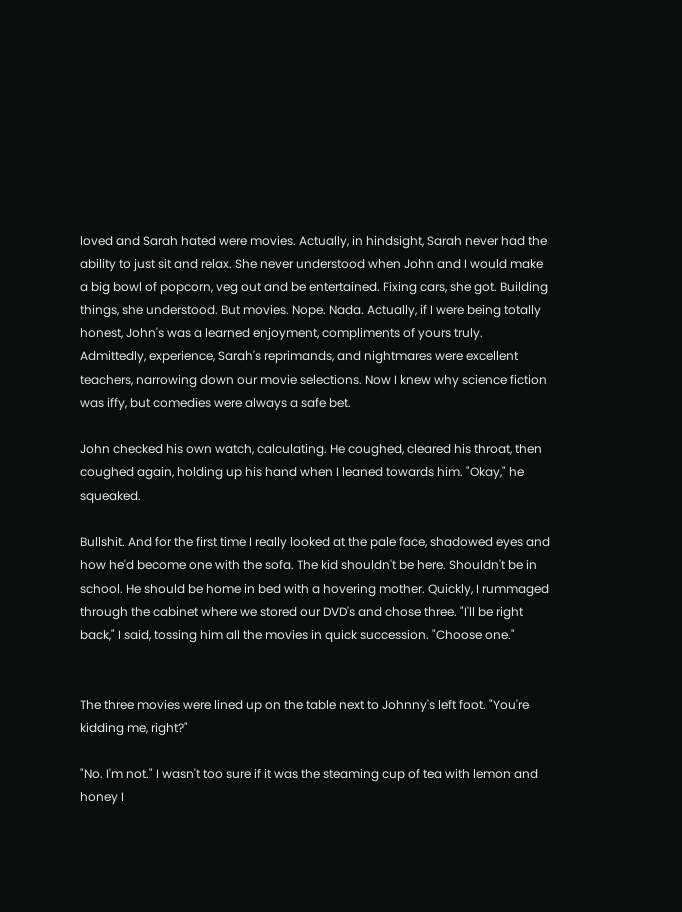loved and Sarah hated were movies. Actually, in hindsight, Sarah never had the ability to just sit and relax. She never understood when John and I would make a big bowl of popcorn, veg out and be entertained. Fixing cars, she got. Building things, she understood. But movies. Nope. Nada. Actually, if I were being totally honest, John's was a learned enjoyment, compliments of yours truly. Admittedly, experience, Sarah's reprimands, and nightmares were excellent teachers, narrowing down our movie selections. Now I knew why science fiction was iffy, but comedies were always a safe bet.

John checked his own watch, calculating. He coughed, cleared his throat, then coughed again, holding up his hand when I leaned towards him. "Okay," he squeaked.

Bullshit. And for the first time I really looked at the pale face, shadowed eyes and how he'd become one with the sofa. The kid shouldn't be here. Shouldn't be in school. He should be home in bed with a hovering mother. Quickly, I rummaged through the cabinet where we stored our DVD's and chose three. "I'll be right back," I said, tossing him all the movies in quick succession. "Choose one."


The three movies were lined up on the table next to Johnny's left foot. "You're kidding me, right?"

"No. I'm not." I wasn't too sure if it was the steaming cup of tea with lemon and honey I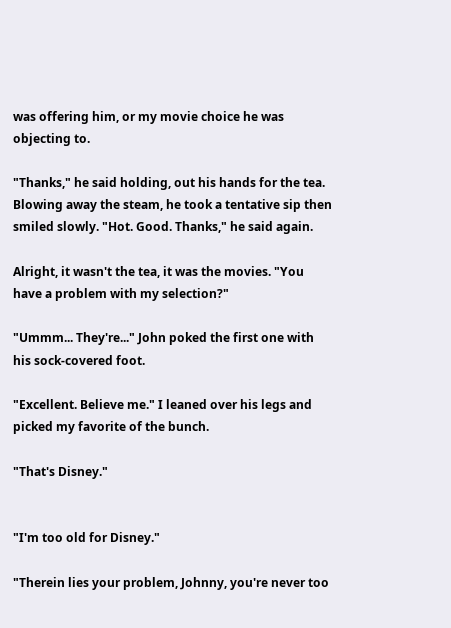was offering him, or my movie choice he was objecting to.

"Thanks," he said holding, out his hands for the tea. Blowing away the steam, he took a tentative sip then smiled slowly. "Hot. Good. Thanks," he said again.

Alright, it wasn't the tea, it was the movies. "You have a problem with my selection?"

"Ummm... They're..." John poked the first one with his sock-covered foot.

"Excellent. Believe me." I leaned over his legs and picked my favorite of the bunch.

"That's Disney."


"I'm too old for Disney."

"Therein lies your problem, Johnny, you're never too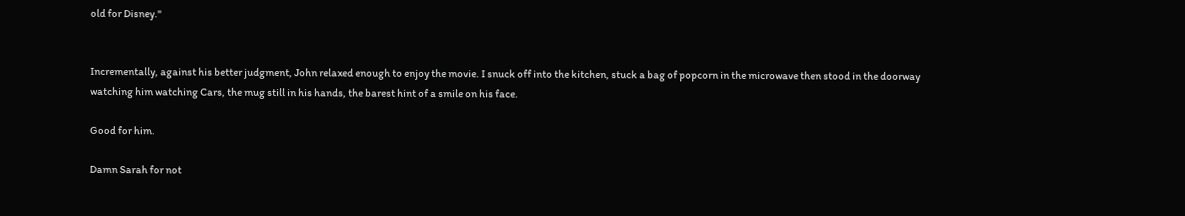old for Disney."


Incrementally, against his better judgment, John relaxed enough to enjoy the movie. I snuck off into the kitchen, stuck a bag of popcorn in the microwave then stood in the doorway watching him watching Cars, the mug still in his hands, the barest hint of a smile on his face.

Good for him.

Damn Sarah for not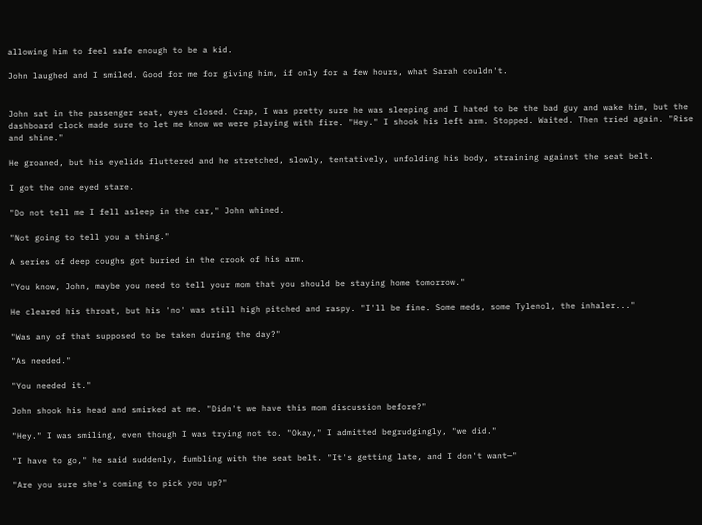allowing him to feel safe enough to be a kid.

John laughed and I smiled. Good for me for giving him, if only for a few hours, what Sarah couldn't.


John sat in the passenger seat, eyes closed. Crap, I was pretty sure he was sleeping and I hated to be the bad guy and wake him, but the dashboard clock made sure to let me know we were playing with fire. "Hey." I shook his left arm. Stopped. Waited. Then tried again. "Rise and shine."

He groaned, but his eyelids fluttered and he stretched, slowly, tentatively, unfolding his body, straining against the seat belt.

I got the one eyed stare.

"Do not tell me I fell asleep in the car," John whined.

"Not going to tell you a thing."

A series of deep coughs got buried in the crook of his arm.

"You know, John, maybe you need to tell your mom that you should be staying home tomorrow."

He cleared his throat, but his 'no' was still high pitched and raspy. "I'll be fine. Some meds, some Tylenol, the inhaler..."

"Was any of that supposed to be taken during the day?"

"As needed."

"You needed it."

John shook his head and smirked at me. "Didn't we have this mom discussion before?"

"Hey." I was smiling, even though I was trying not to. "Okay," I admitted begrudgingly, "we did."

"I have to go," he said suddenly, fumbling with the seat belt. "It's getting late, and I don't want—"

"Are you sure she's coming to pick you up?"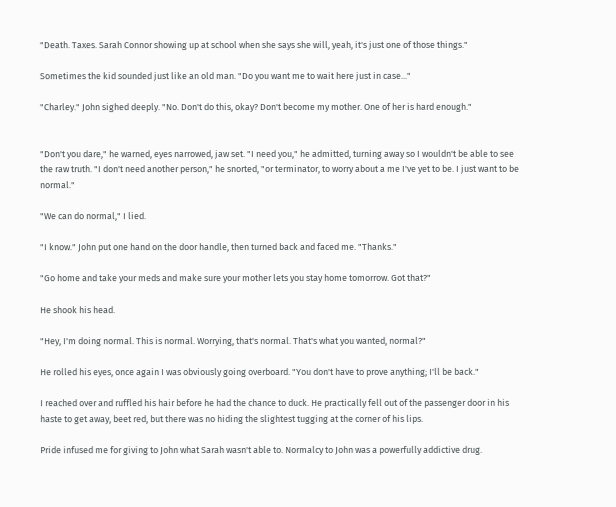"Death. Taxes. Sarah Connor showing up at school when she says she will, yeah, it's just one of those things."

Sometimes the kid sounded just like an old man. "Do you want me to wait here just in case..."

"Charley." John sighed deeply. "No. Don't do this, okay? Don't become my mother. One of her is hard enough."


"Don't you dare," he warned, eyes narrowed, jaw set. "I need you," he admitted, turning away so I wouldn't be able to see the raw truth. "I don't need another person," he snorted, "or terminator, to worry about a me I've yet to be. I just want to be normal."

"We can do normal," I lied.

"I know." John put one hand on the door handle, then turned back and faced me. "Thanks."

"Go home and take your meds and make sure your mother lets you stay home tomorrow. Got that?"

He shook his head.

"Hey, I'm doing normal. This is normal. Worrying, that's normal. That's what you wanted, normal?"

He rolled his eyes, once again I was obviously going overboard. "You don't have to prove anything; I'll be back."

I reached over and ruffled his hair before he had the chance to duck. He practically fell out of the passenger door in his haste to get away, beet red, but there was no hiding the slightest tugging at the corner of his lips.

Pride infused me for giving to John what Sarah wasn't able to. Normalcy to John was a powerfully addictive drug.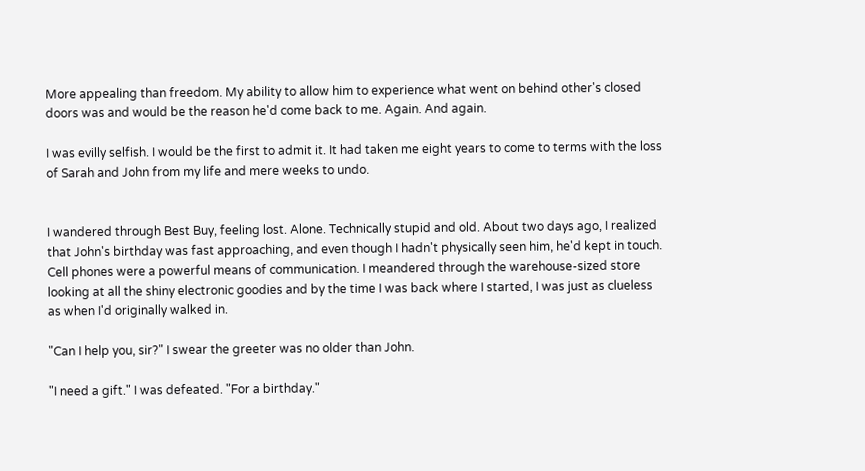More appealing than freedom. My ability to allow him to experience what went on behind other's closed doors was and would be the reason he'd come back to me. Again. And again.

I was evilly selfish. I would be the first to admit it. It had taken me eight years to come to terms with the loss of Sarah and John from my life and mere weeks to undo.


I wandered through Best Buy, feeling lost. Alone. Technically stupid and old. About two days ago, I realized that John's birthday was fast approaching, and even though I hadn't physically seen him, he'd kept in touch. Cell phones were a powerful means of communication. I meandered through the warehouse-sized store looking at all the shiny electronic goodies and by the time I was back where I started, I was just as clueless as when I'd originally walked in.

"Can I help you, sir?" I swear the greeter was no older than John.

"I need a gift." I was defeated. "For a birthday."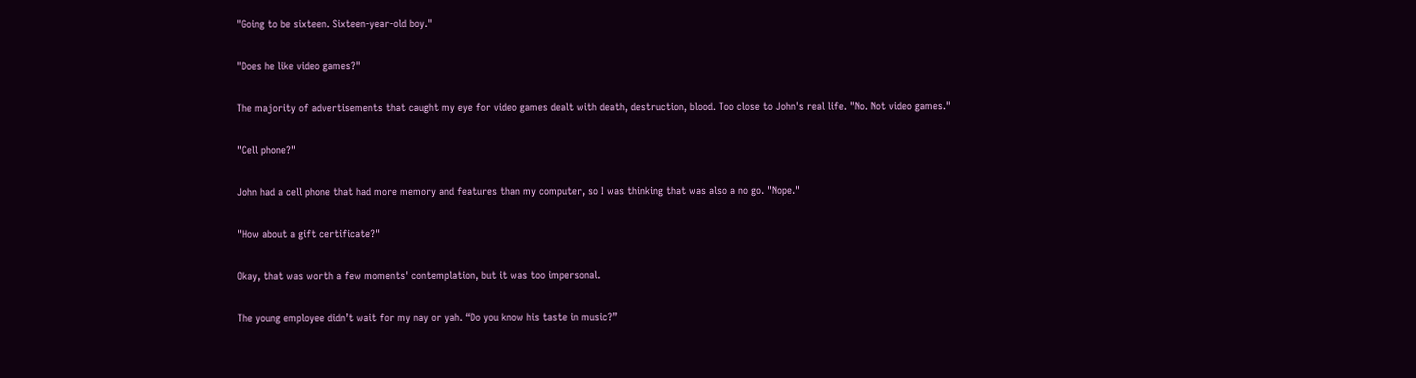"Going to be sixteen. Sixteen-year-old boy."

"Does he like video games?"

The majority of advertisements that caught my eye for video games dealt with death, destruction, blood. Too close to John's real life. "No. Not video games."

"Cell phone?"

John had a cell phone that had more memory and features than my computer, so I was thinking that was also a no go. "Nope."

"How about a gift certificate?"

Okay, that was worth a few moments' contemplation, but it was too impersonal.

The young employee didn’t wait for my nay or yah. “Do you know his taste in music?”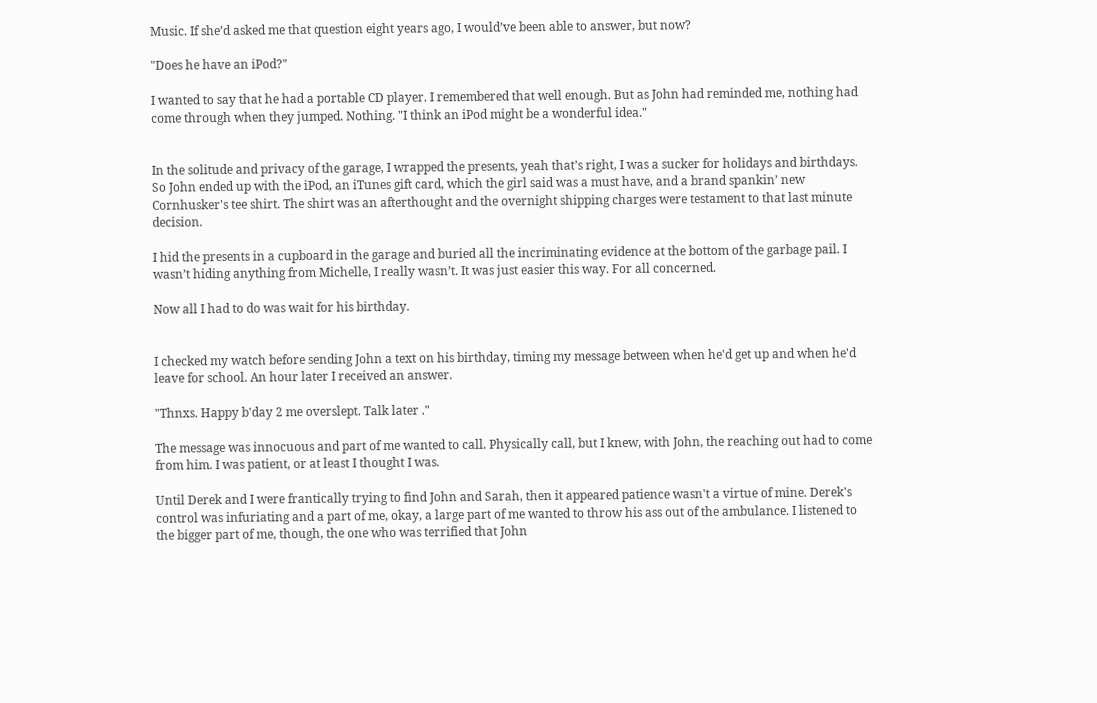Music. If she’d asked me that question eight years ago, I would’ve been able to answer, but now?

"Does he have an iPod?"

I wanted to say that he had a portable CD player. I remembered that well enough. But as John had reminded me, nothing had come through when they jumped. Nothing. "I think an iPod might be a wonderful idea."


In the solitude and privacy of the garage, I wrapped the presents, yeah that’s right, I was a sucker for holidays and birthdays. So John ended up with the iPod, an iTunes gift card, which the girl said was a must have, and a brand spankin’ new Cornhusker's tee shirt. The shirt was an afterthought and the overnight shipping charges were testament to that last minute decision.

I hid the presents in a cupboard in the garage and buried all the incriminating evidence at the bottom of the garbage pail. I wasn’t hiding anything from Michelle, I really wasn’t. It was just easier this way. For all concerned.

Now all I had to do was wait for his birthday.


I checked my watch before sending John a text on his birthday, timing my message between when he'd get up and when he'd leave for school. An hour later I received an answer.

"Thnxs. Happy b'day 2 me overslept. Talk later ."

The message was innocuous and part of me wanted to call. Physically call, but I knew, with John, the reaching out had to come from him. I was patient, or at least I thought I was.

Until Derek and I were frantically trying to find John and Sarah, then it appeared patience wasn't a virtue of mine. Derek's control was infuriating and a part of me, okay, a large part of me wanted to throw his ass out of the ambulance. I listened to the bigger part of me, though, the one who was terrified that John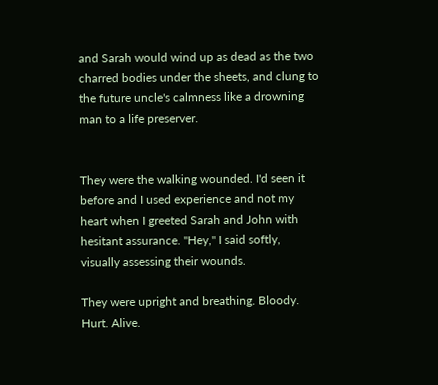and Sarah would wind up as dead as the two charred bodies under the sheets, and clung to the future uncle's calmness like a drowning man to a life preserver.


They were the walking wounded. I'd seen it before and I used experience and not my heart when I greeted Sarah and John with hesitant assurance. "Hey," I said softly, visually assessing their wounds.

They were upright and breathing. Bloody. Hurt. Alive.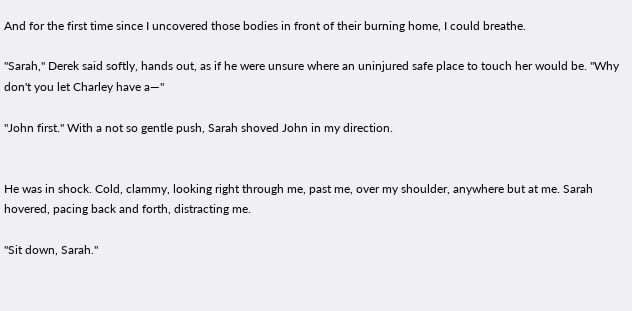And for the first time since I uncovered those bodies in front of their burning home, I could breathe.

"Sarah," Derek said softly, hands out, as if he were unsure where an uninjured safe place to touch her would be. "Why don't you let Charley have a—"

"John first." With a not so gentle push, Sarah shoved John in my direction.


He was in shock. Cold, clammy, looking right through me, past me, over my shoulder, anywhere but at me. Sarah hovered, pacing back and forth, distracting me.

"Sit down, Sarah."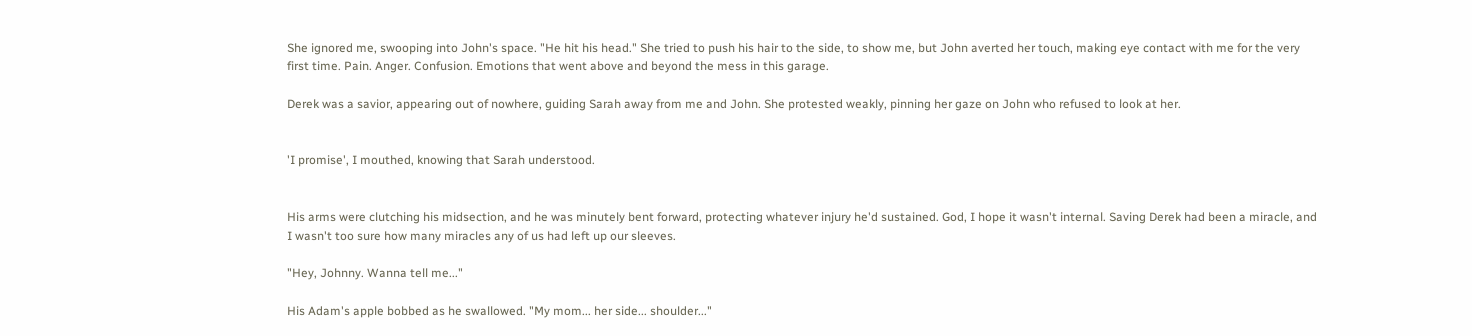She ignored me, swooping into John's space. "He hit his head." She tried to push his hair to the side, to show me, but John averted her touch, making eye contact with me for the very first time. Pain. Anger. Confusion. Emotions that went above and beyond the mess in this garage.

Derek was a savior, appearing out of nowhere, guiding Sarah away from me and John. She protested weakly, pinning her gaze on John who refused to look at her.


'I promise', I mouthed, knowing that Sarah understood.


His arms were clutching his midsection, and he was minutely bent forward, protecting whatever injury he'd sustained. God, I hope it wasn't internal. Saving Derek had been a miracle, and I wasn't too sure how many miracles any of us had left up our sleeves.

"Hey, Johnny. Wanna tell me..."

His Adam's apple bobbed as he swallowed. "My mom... her side... shoulder..."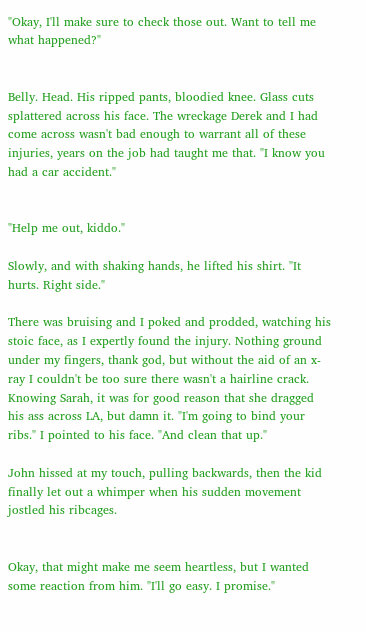"Okay, I'll make sure to check those out. Want to tell me what happened?"


Belly. Head. His ripped pants, bloodied knee. Glass cuts splattered across his face. The wreckage Derek and I had come across wasn't bad enough to warrant all of these injuries, years on the job had taught me that. "I know you had a car accident."


"Help me out, kiddo."

Slowly, and with shaking hands, he lifted his shirt. "It hurts. Right side."

There was bruising and I poked and prodded, watching his stoic face, as I expertly found the injury. Nothing ground under my fingers, thank god, but without the aid of an x-ray I couldn't be too sure there wasn't a hairline crack. Knowing Sarah, it was for good reason that she dragged his ass across LA, but damn it. "I'm going to bind your ribs." I pointed to his face. "And clean that up."

John hissed at my touch, pulling backwards, then the kid finally let out a whimper when his sudden movement jostled his ribcages.


Okay, that might make me seem heartless, but I wanted some reaction from him. "I'll go easy. I promise."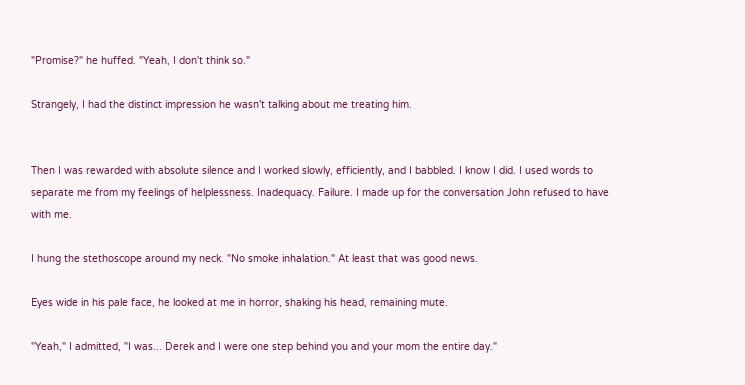"Promise?" he huffed. "Yeah, I don't think so."

Strangely, I had the distinct impression he wasn't talking about me treating him.


Then I was rewarded with absolute silence and I worked slowly, efficiently, and I babbled. I know I did. I used words to separate me from my feelings of helplessness. Inadequacy. Failure. I made up for the conversation John refused to have with me.

I hung the stethoscope around my neck. "No smoke inhalation." At least that was good news.

Eyes wide in his pale face, he looked at me in horror, shaking his head, remaining mute.

"Yeah," I admitted, "I was... Derek and I were one step behind you and your mom the entire day."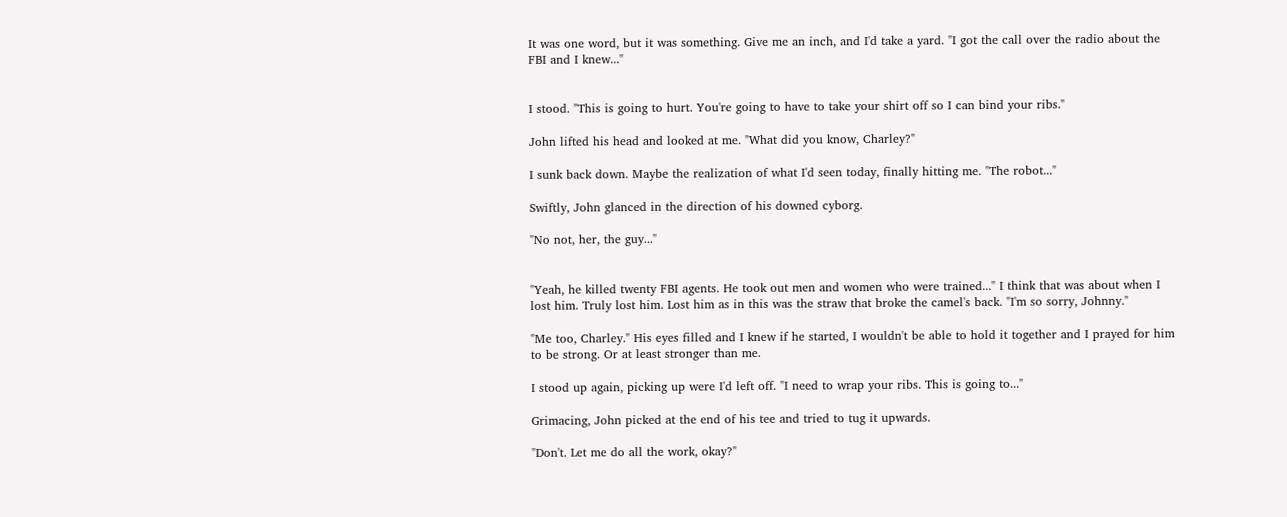It was one word, but it was something. Give me an inch, and I'd take a yard. "I got the call over the radio about the FBI and I knew..."


I stood. "This is going to hurt. You're going to have to take your shirt off so I can bind your ribs."

John lifted his head and looked at me. "What did you know, Charley?"

I sunk back down. Maybe the realization of what I'd seen today, finally hitting me. "The robot..."

Swiftly, John glanced in the direction of his downed cyborg.

"No not, her, the guy..."


"Yeah, he killed twenty FBI agents. He took out men and women who were trained..." I think that was about when I lost him. Truly lost him. Lost him as in this was the straw that broke the camel's back. "I'm so sorry, Johnny."

"Me too, Charley." His eyes filled and I knew if he started, I wouldn't be able to hold it together and I prayed for him to be strong. Or at least stronger than me.

I stood up again, picking up were I'd left off. "I need to wrap your ribs. This is going to..."

Grimacing, John picked at the end of his tee and tried to tug it upwards.

"Don't. Let me do all the work, okay?"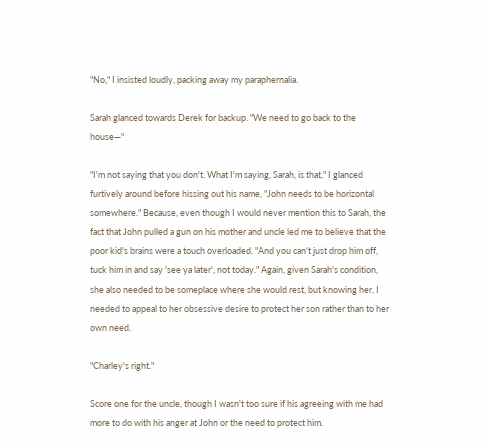"No," I insisted loudly, packing away my paraphernalia.

Sarah glanced towards Derek for backup. "We need to go back to the house—"

"I'm not saying that you don't. What I'm saying, Sarah, is that," I glanced furtively around before hissing out his name, "John needs to be horizontal somewhere." Because, even though I would never mention this to Sarah, the fact that John pulled a gun on his mother and uncle led me to believe that the poor kid's brains were a touch overloaded. "And you can't just drop him off, tuck him in and say 'see ya later', not today." Again, given Sarah's condition, she also needed to be someplace where she would rest, but knowing her, I needed to appeal to her obsessive desire to protect her son rather than to her own need.

"Charley's right."

Score one for the uncle, though I wasn't too sure if his agreeing with me had more to do with his anger at John or the need to protect him.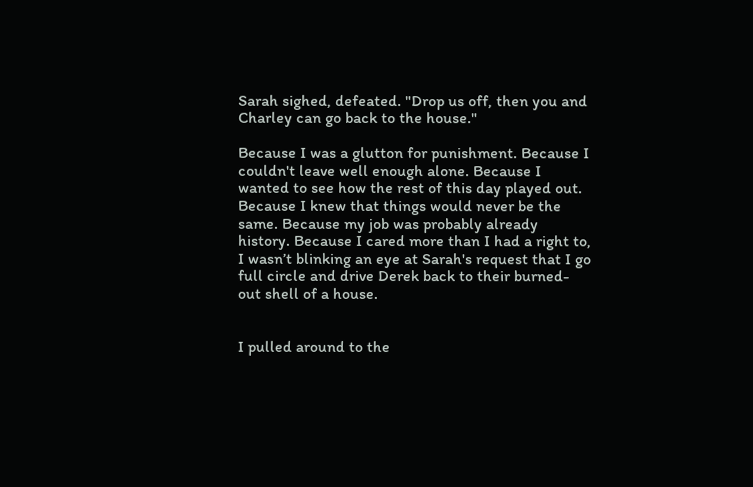Sarah sighed, defeated. "Drop us off, then you and Charley can go back to the house."

Because I was a glutton for punishment. Because I couldn't leave well enough alone. Because I wanted to see how the rest of this day played out. Because I knew that things would never be the same. Because my job was probably already history. Because I cared more than I had a right to, I wasn’t blinking an eye at Sarah's request that I go full circle and drive Derek back to their burned-out shell of a house.


I pulled around to the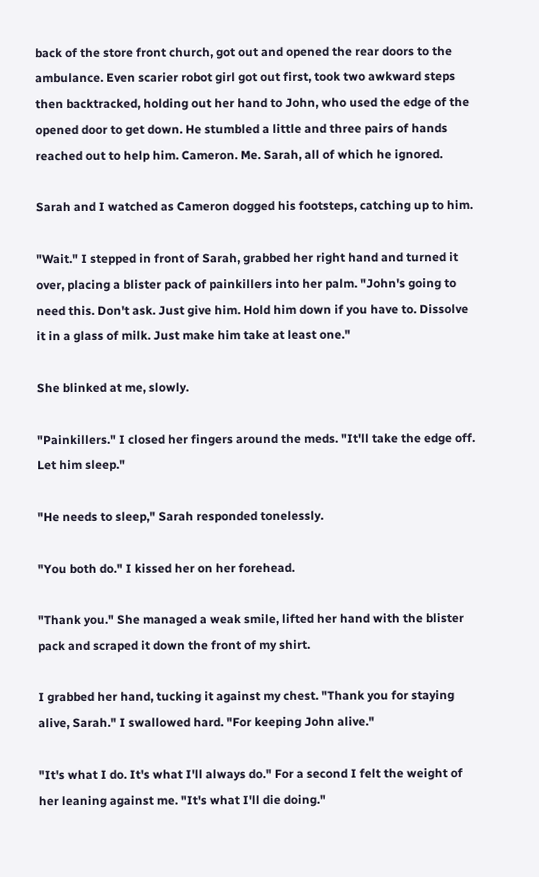back of the store front church, got out and opened the rear doors to the ambulance. Even scarier robot girl got out first, took two awkward steps then backtracked, holding out her hand to John, who used the edge of the opened door to get down. He stumbled a little and three pairs of hands reached out to help him. Cameron. Me. Sarah, all of which he ignored.

Sarah and I watched as Cameron dogged his footsteps, catching up to him.

"Wait." I stepped in front of Sarah, grabbed her right hand and turned it over, placing a blister pack of painkillers into her palm. "John's going to need this. Don't ask. Just give him. Hold him down if you have to. Dissolve it in a glass of milk. Just make him take at least one."

She blinked at me, slowly.

"Painkillers." I closed her fingers around the meds. "It'll take the edge off. Let him sleep."

"He needs to sleep," Sarah responded tonelessly.

"You both do." I kissed her on her forehead.

"Thank you." She managed a weak smile, lifted her hand with the blister pack and scraped it down the front of my shirt.

I grabbed her hand, tucking it against my chest. "Thank you for staying alive, Sarah." I swallowed hard. "For keeping John alive."

"It's what I do. It's what I'll always do." For a second I felt the weight of her leaning against me. "It's what I'll die doing."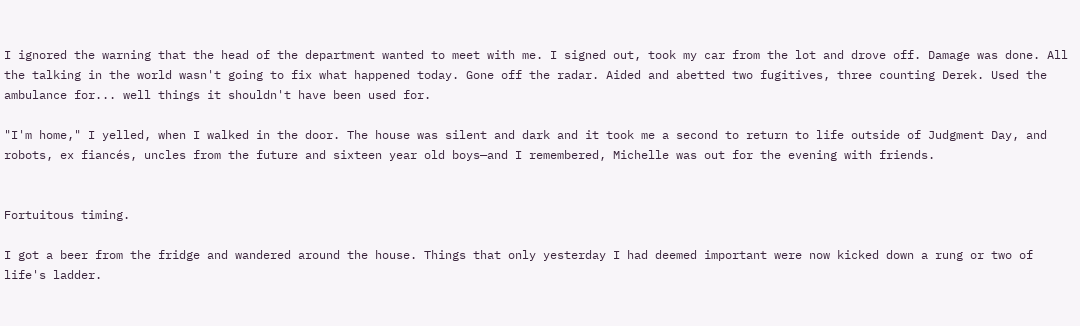I ignored the warning that the head of the department wanted to meet with me. I signed out, took my car from the lot and drove off. Damage was done. All the talking in the world wasn't going to fix what happened today. Gone off the radar. Aided and abetted two fugitives, three counting Derek. Used the ambulance for... well things it shouldn't have been used for.

"I'm home," I yelled, when I walked in the door. The house was silent and dark and it took me a second to return to life outside of Judgment Day, and robots, ex fiancés, uncles from the future and sixteen year old boys—and I remembered, Michelle was out for the evening with friends.


Fortuitous timing.

I got a beer from the fridge and wandered around the house. Things that only yesterday I had deemed important were now kicked down a rung or two of life's ladder.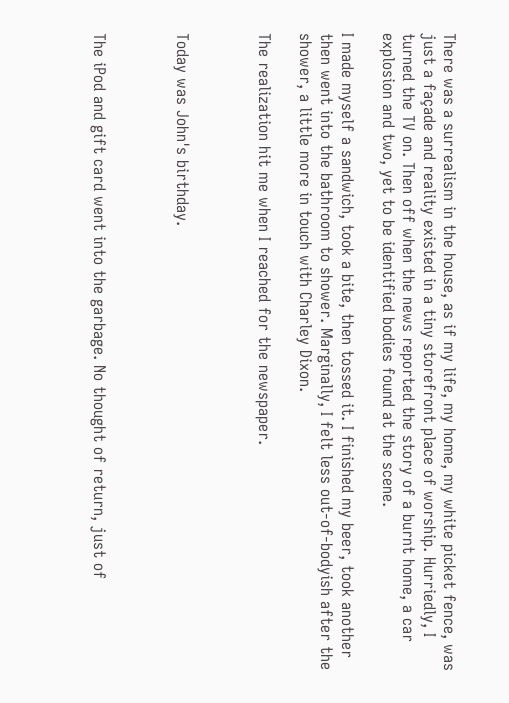There was a surrealism in the house, as if my life, my home, my white picket fence, was just a façade and reality existed in a tiny storefront place of worship. Hurriedly, I turned the TV on. Then off when the news reported the story of a burnt home, a car explosion and two, yet to be identified bodies found at the scene.

I made myself a sandwich, took a bite, then tossed it. I finished my beer, took another then went into the bathroom to shower. Marginally, I felt less out-of-bodyish after the shower, a little more in touch with Charley Dixon.

The realization hit me when I reached for the newspaper.



Today was John's birthday.



The iPod and gift card went into the garbage. No thought of return, just of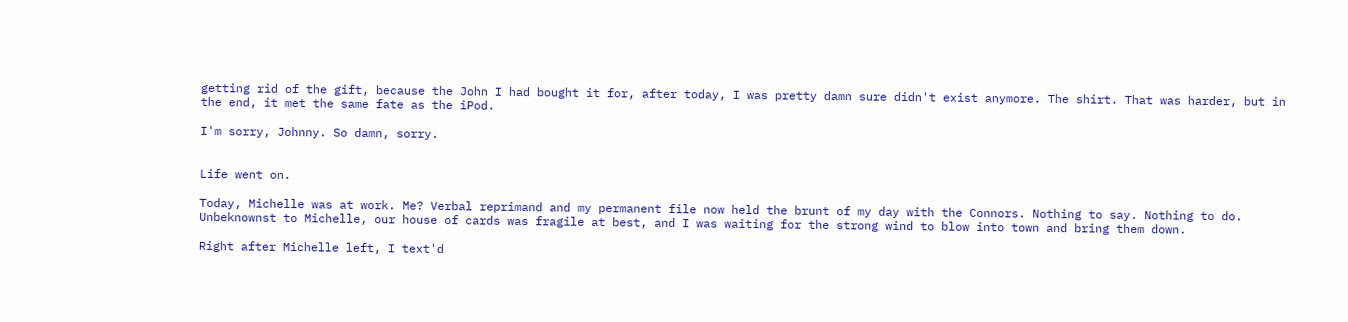getting rid of the gift, because the John I had bought it for, after today, I was pretty damn sure didn't exist anymore. The shirt. That was harder, but in the end, it met the same fate as the iPod.

I'm sorry, Johnny. So damn, sorry.


Life went on.

Today, Michelle was at work. Me? Verbal reprimand and my permanent file now held the brunt of my day with the Connors. Nothing to say. Nothing to do. Unbeknownst to Michelle, our house of cards was fragile at best, and I was waiting for the strong wind to blow into town and bring them down.

Right after Michelle left, I text'd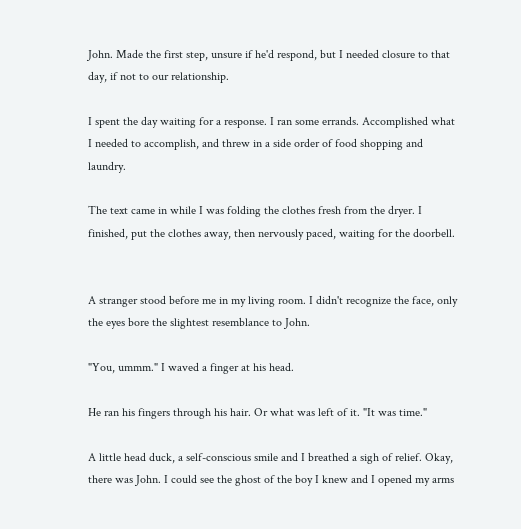John. Made the first step, unsure if he'd respond, but I needed closure to that day, if not to our relationship.

I spent the day waiting for a response. I ran some errands. Accomplished what I needed to accomplish, and threw in a side order of food shopping and laundry.

The text came in while I was folding the clothes fresh from the dryer. I finished, put the clothes away, then nervously paced, waiting for the doorbell.


A stranger stood before me in my living room. I didn't recognize the face, only the eyes bore the slightest resemblance to John.

"You, ummm." I waved a finger at his head.

He ran his fingers through his hair. Or what was left of it. "It was time."

A little head duck, a self-conscious smile and I breathed a sigh of relief. Okay, there was John. I could see the ghost of the boy I knew and I opened my arms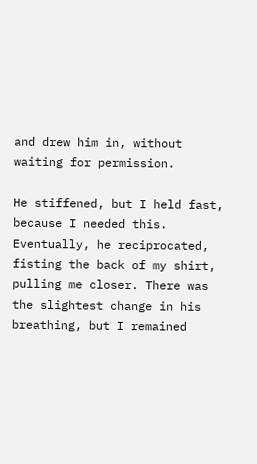and drew him in, without waiting for permission.

He stiffened, but I held fast, because I needed this. Eventually, he reciprocated, fisting the back of my shirt, pulling me closer. There was the slightest change in his breathing, but I remained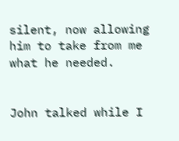silent, now allowing him to take from me what he needed.


John talked while I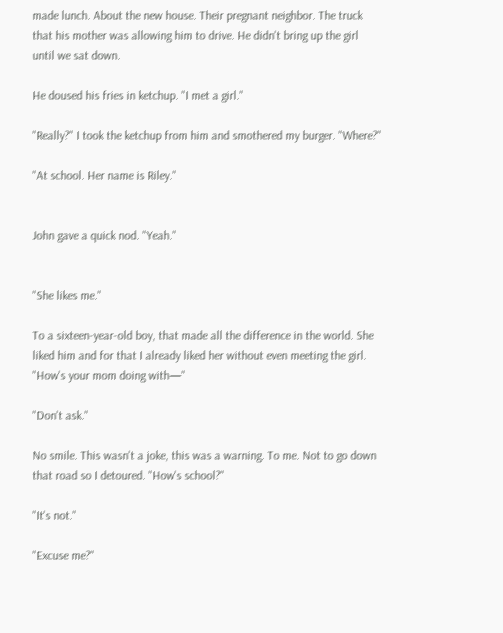made lunch. About the new house. Their pregnant neighbor. The truck that his mother was allowing him to drive. He didn't bring up the girl until we sat down.

He doused his fries in ketchup. "I met a girl."

"Really?" I took the ketchup from him and smothered my burger. "Where?"

"At school. Her name is Riley."


John gave a quick nod. "Yeah."


"She likes me."

To a sixteen-year-old boy, that made all the difference in the world. She liked him and for that I already liked her without even meeting the girl. "How's your mom doing with—"

"Don't ask."

No smile. This wasn't a joke, this was a warning. To me. Not to go down that road so I detoured. "How's school?"

"It's not."

"Excuse me?"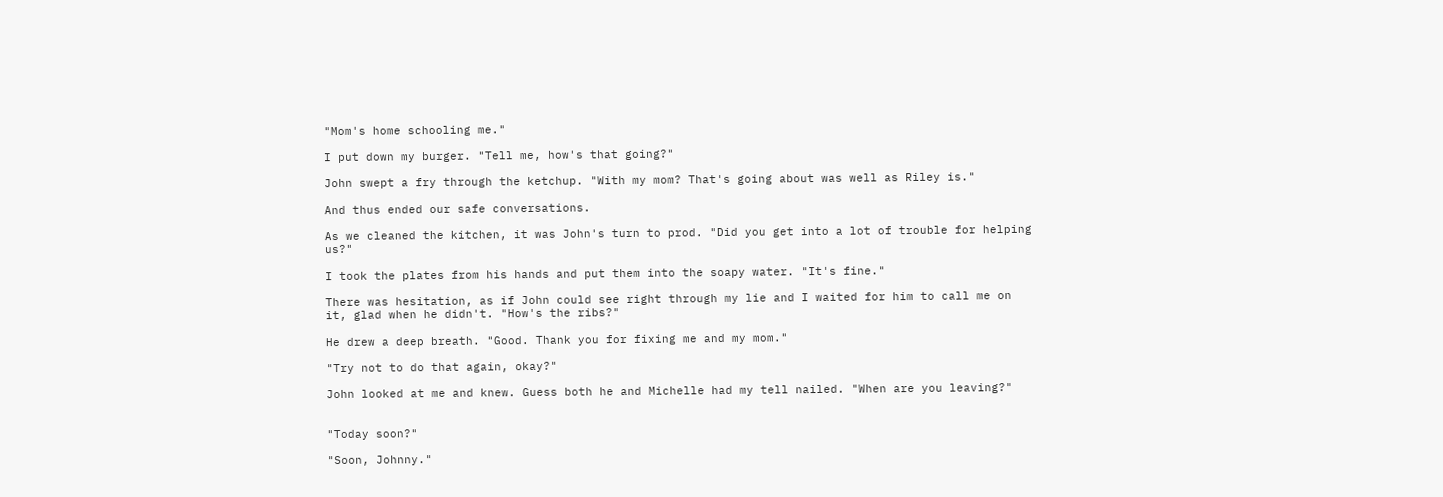"Mom's home schooling me."

I put down my burger. "Tell me, how's that going?"

John swept a fry through the ketchup. "With my mom? That's going about was well as Riley is."

And thus ended our safe conversations.

As we cleaned the kitchen, it was John's turn to prod. "Did you get into a lot of trouble for helping us?"

I took the plates from his hands and put them into the soapy water. "It's fine."

There was hesitation, as if John could see right through my lie and I waited for him to call me on it, glad when he didn't. "How's the ribs?"

He drew a deep breath. "Good. Thank you for fixing me and my mom."

"Try not to do that again, okay?"

John looked at me and knew. Guess both he and Michelle had my tell nailed. "When are you leaving?"


"Today soon?"

"Soon, Johnny."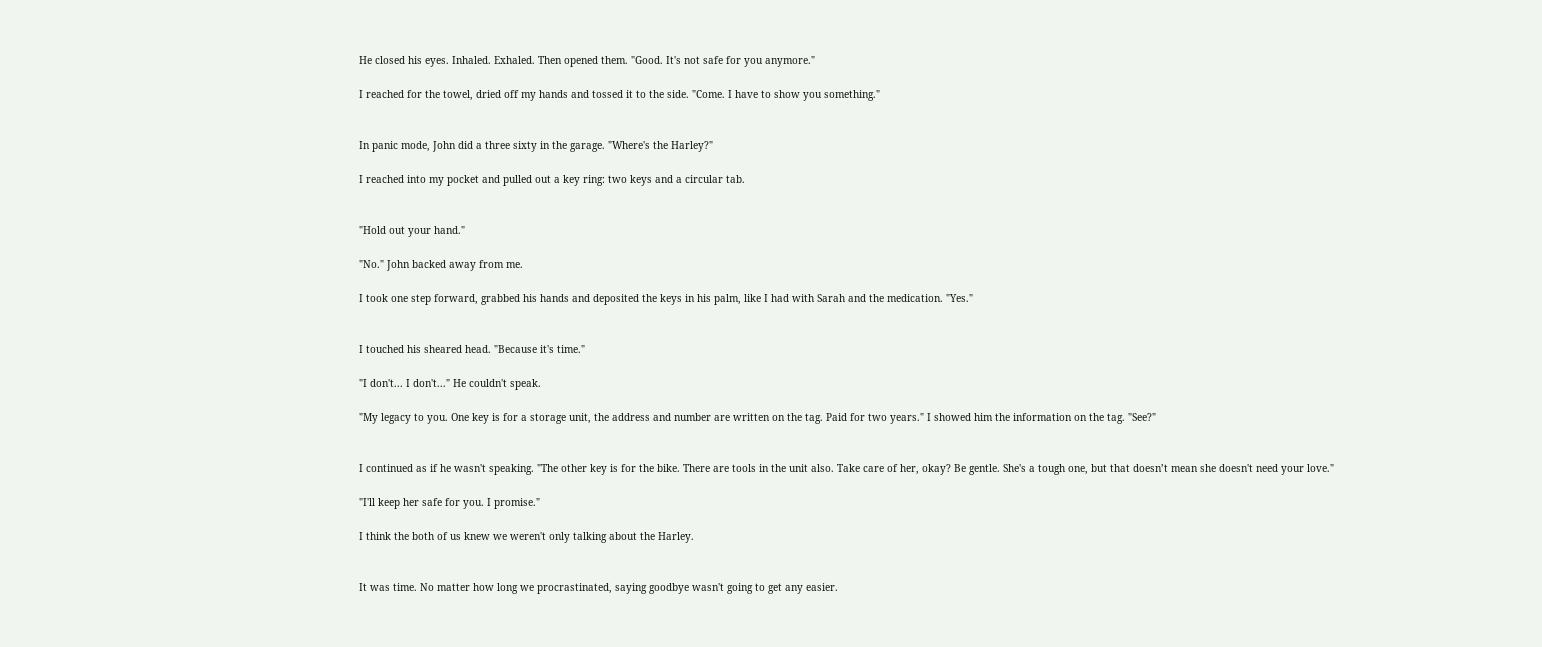He closed his eyes. Inhaled. Exhaled. Then opened them. "Good. It's not safe for you anymore."

I reached for the towel, dried off my hands and tossed it to the side. "Come. I have to show you something."


In panic mode, John did a three sixty in the garage. "Where's the Harley?"

I reached into my pocket and pulled out a key ring: two keys and a circular tab.


"Hold out your hand."

"No." John backed away from me.

I took one step forward, grabbed his hands and deposited the keys in his palm, like I had with Sarah and the medication. "Yes."


I touched his sheared head. "Because it's time."

"I don't... I don't..." He couldn't speak.

"My legacy to you. One key is for a storage unit, the address and number are written on the tag. Paid for two years." I showed him the information on the tag. "See?"


I continued as if he wasn't speaking. "The other key is for the bike. There are tools in the unit also. Take care of her, okay? Be gentle. She's a tough one, but that doesn’t mean she doesn't need your love."

"I'll keep her safe for you. I promise."

I think the both of us knew we weren't only talking about the Harley.


It was time. No matter how long we procrastinated, saying goodbye wasn't going to get any easier.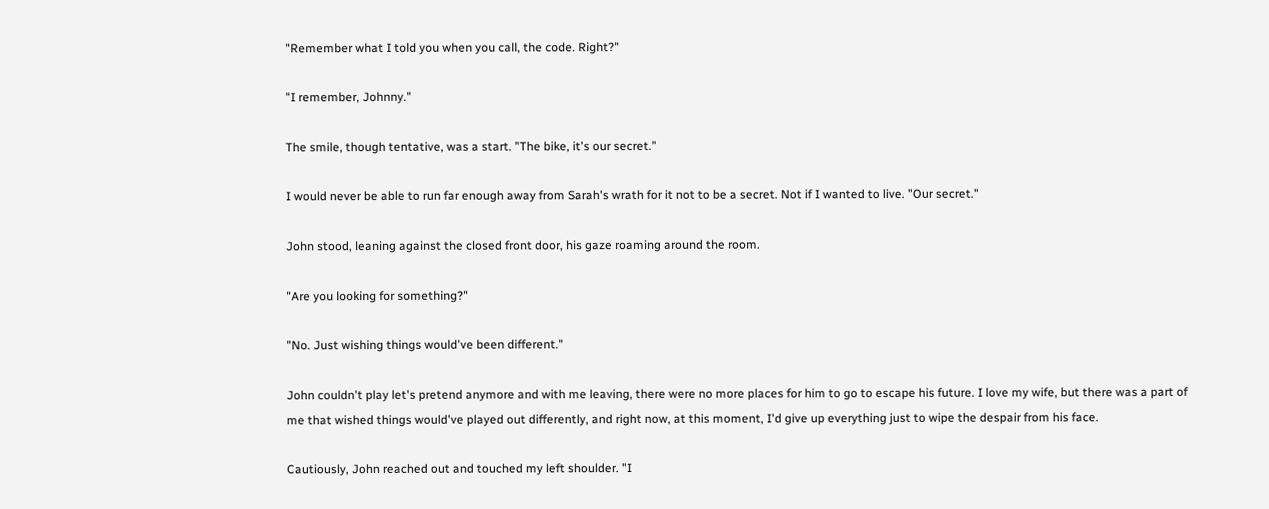"Remember what I told you when you call, the code. Right?"

"I remember, Johnny."

The smile, though tentative, was a start. "The bike, it's our secret."

I would never be able to run far enough away from Sarah's wrath for it not to be a secret. Not if I wanted to live. "Our secret."

John stood, leaning against the closed front door, his gaze roaming around the room.

"Are you looking for something?"

"No. Just wishing things would've been different."

John couldn't play let's pretend anymore and with me leaving, there were no more places for him to go to escape his future. I love my wife, but there was a part of me that wished things would've played out differently, and right now, at this moment, I'd give up everything just to wipe the despair from his face.

Cautiously, John reached out and touched my left shoulder. "I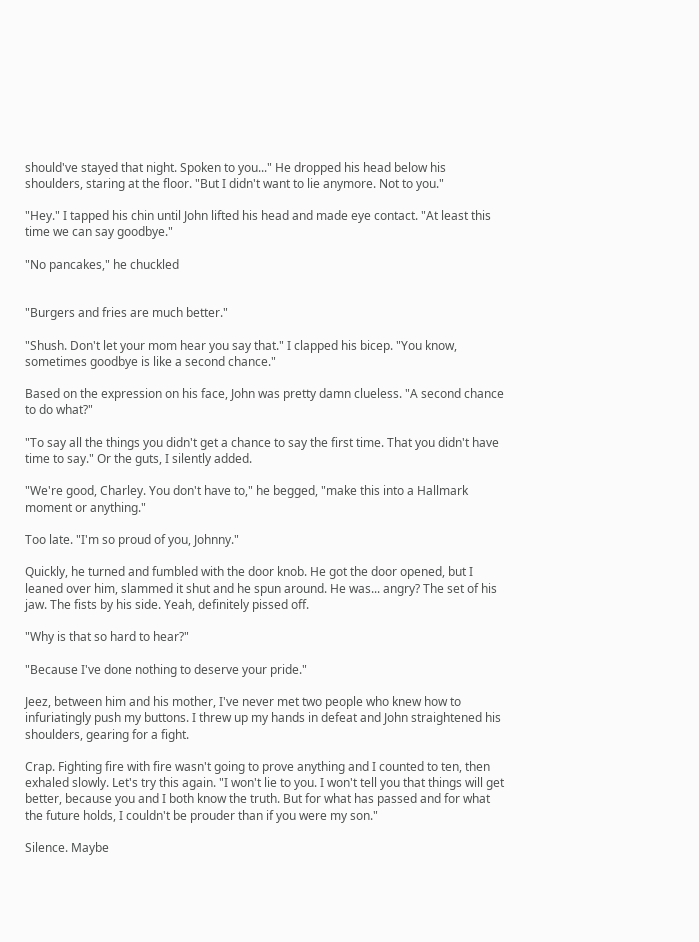should've stayed that night. Spoken to you..." He dropped his head below his shoulders, staring at the floor. "But I didn't want to lie anymore. Not to you."

"Hey." I tapped his chin until John lifted his head and made eye contact. "At least this time we can say goodbye."

"No pancakes," he chuckled


"Burgers and fries are much better."

"Shush. Don't let your mom hear you say that." I clapped his bicep. "You know, sometimes goodbye is like a second chance."

Based on the expression on his face, John was pretty damn clueless. "A second chance to do what?"

"To say all the things you didn't get a chance to say the first time. That you didn't have time to say." Or the guts, I silently added.

"We're good, Charley. You don't have to," he begged, "make this into a Hallmark moment or anything."

Too late. "I'm so proud of you, Johnny."

Quickly, he turned and fumbled with the door knob. He got the door opened, but I leaned over him, slammed it shut and he spun around. He was... angry? The set of his jaw. The fists by his side. Yeah, definitely pissed off.

"Why is that so hard to hear?"

"Because I've done nothing to deserve your pride."

Jeez, between him and his mother, I've never met two people who knew how to infuriatingly push my buttons. I threw up my hands in defeat and John straightened his shoulders, gearing for a fight.

Crap. Fighting fire with fire wasn't going to prove anything and I counted to ten, then exhaled slowly. Let's try this again. "I won't lie to you. I won't tell you that things will get better, because you and I both know the truth. But for what has passed and for what the future holds, I couldn't be prouder than if you were my son."

Silence. Maybe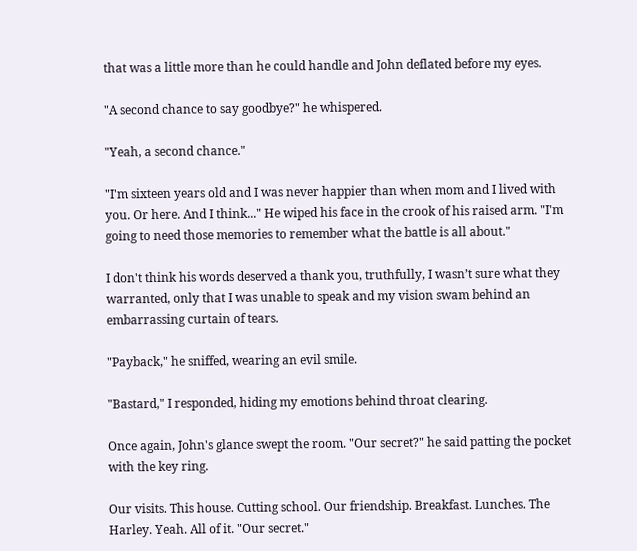that was a little more than he could handle and John deflated before my eyes.

"A second chance to say goodbye?" he whispered.

"Yeah, a second chance."

"I'm sixteen years old and I was never happier than when mom and I lived with you. Or here. And I think..." He wiped his face in the crook of his raised arm. "I'm going to need those memories to remember what the battle is all about."

I don't think his words deserved a thank you, truthfully, I wasn’t sure what they warranted, only that I was unable to speak and my vision swam behind an embarrassing curtain of tears.

"Payback," he sniffed, wearing an evil smile.

"Bastard," I responded, hiding my emotions behind throat clearing.

Once again, John's glance swept the room. "Our secret?" he said patting the pocket with the key ring.

Our visits. This house. Cutting school. Our friendship. Breakfast. Lunches. The Harley. Yeah. All of it. "Our secret."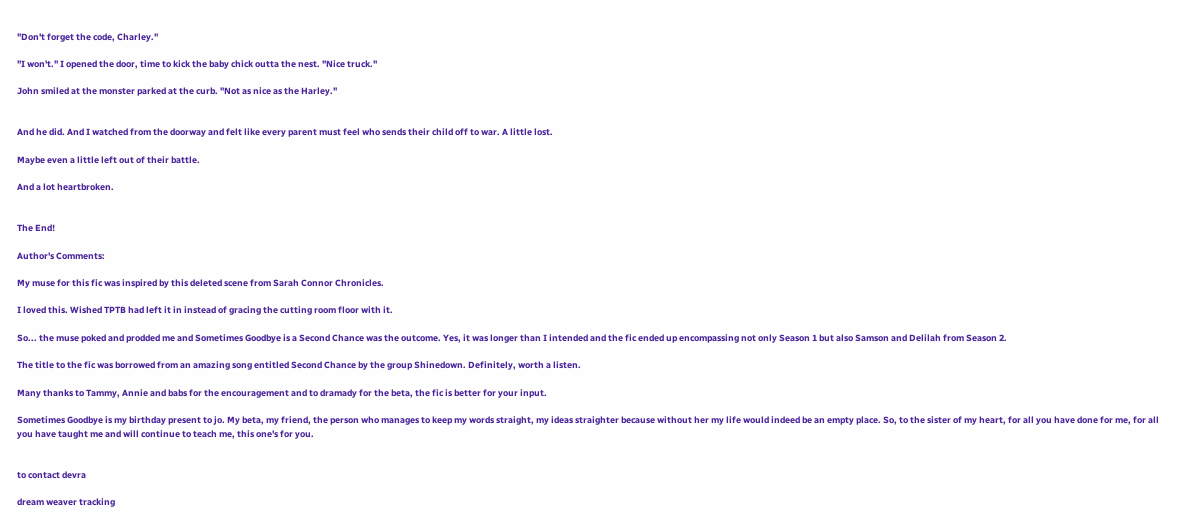"Don't forget the code, Charley."

"I won't." I opened the door, time to kick the baby chick outta the nest. "Nice truck."

John smiled at the monster parked at the curb. "Not as nice as the Harley."


And he did. And I watched from the doorway and felt like every parent must feel who sends their child off to war. A little lost.

Maybe even a little left out of their battle.

And a lot heartbroken.


The End!

Author's Comments:

My muse for this fic was inspired by this deleted scene from Sarah Connor Chronicles.

I loved this. Wished TPTB had left it in instead of gracing the cutting room floor with it.

So... the muse poked and prodded me and Sometimes Goodbye is a Second Chance was the outcome. Yes, it was longer than I intended and the fic ended up encompassing not only Season 1 but also Samson and Delilah from Season 2.

The title to the fic was borrowed from an amazing song entitled Second Chance by the group Shinedown. Definitely, worth a listen.

Many thanks to Tammy, Annie and babs for the encouragement and to dramady for the beta, the fic is better for your input.

Sometimes Goodbye is my birthday present to jo. My beta, my friend, the person who manages to keep my words straight, my ideas straighter because without her my life would indeed be an empty place. So, to the sister of my heart, for all you have done for me, for all you have taught me and will continue to teach me, this one's for you.


to contact devra

dream weaver tracking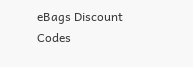eBags Discount Codes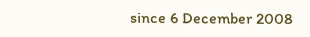since 6 December 2008